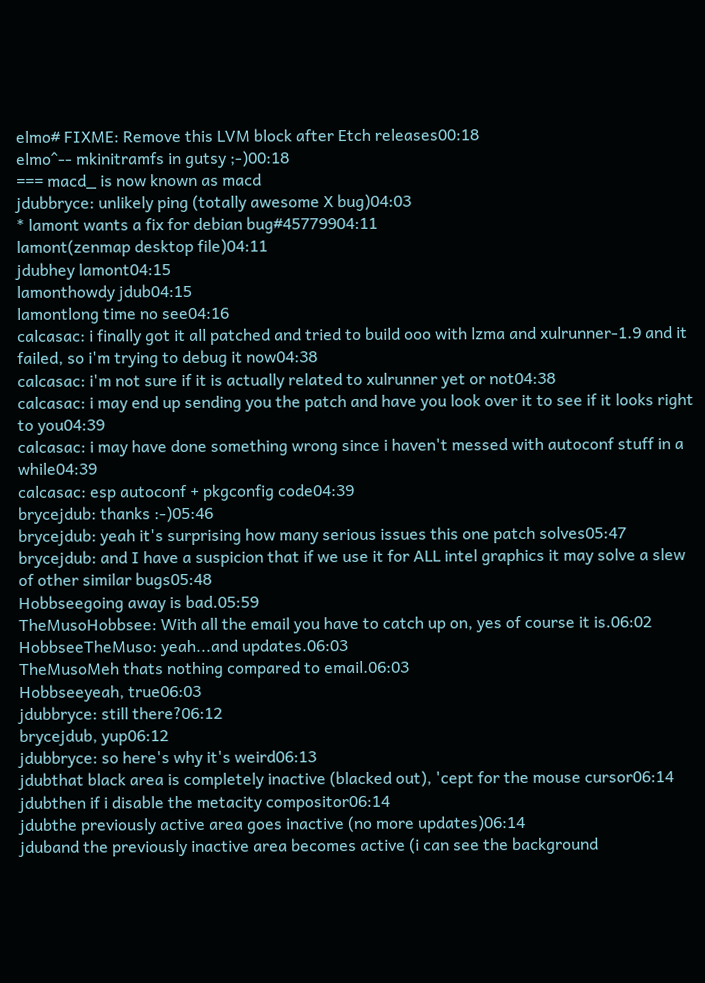elmo# FIXME: Remove this LVM block after Etch releases00:18
elmo^-- mkinitramfs in gutsy ;-)00:18
=== macd_ is now known as macd
jdubbryce: unlikely ping (totally awesome X bug)04:03
* lamont wants a fix for debian bug#45779904:11
lamont(zenmap desktop file)04:11
jdubhey lamont04:15
lamonthowdy jdub04:15
lamontlong time no see04:16
calcasac: i finally got it all patched and tried to build ooo with lzma and xulrunner-1.9 and it failed, so i'm trying to debug it now04:38
calcasac: i'm not sure if it is actually related to xulrunner yet or not04:38
calcasac: i may end up sending you the patch and have you look over it to see if it looks right to you04:39
calcasac: i may have done something wrong since i haven't messed with autoconf stuff in a while04:39
calcasac: esp autoconf + pkgconfig code04:39
brycejdub: thanks :-)05:46
brycejdub: yeah it's surprising how many serious issues this one patch solves05:47
brycejdub: and I have a suspicion that if we use it for ALL intel graphics it may solve a slew of other similar bugs05:48
Hobbseegoing away is bad.05:59
TheMusoHobbsee: With all the email you have to catch up on, yes of course it is.06:02
HobbseeTheMuso: yeah...and updates.06:03
TheMusoMeh thats nothing compared to email.06:03
Hobbseeyeah, true06:03
jdubbryce: still there?06:12
brycejdub, yup06:12
jdubbryce: so here's why it's weird06:13
jdubthat black area is completely inactive (blacked out), 'cept for the mouse cursor06:14
jdubthen if i disable the metacity compositor06:14
jdubthe previously active area goes inactive (no more updates)06:14
jduband the previously inactive area becomes active (i can see the background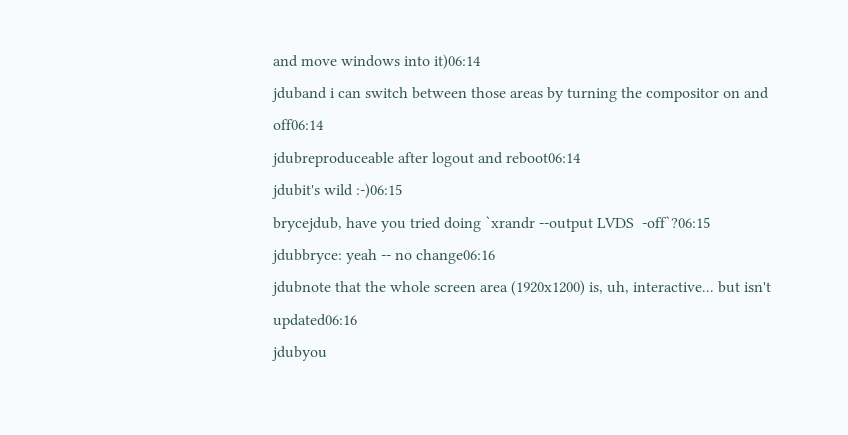and move windows into it)06:14
jduband i can switch between those areas by turning the compositor on and off06:14
jdubreproduceable after logout and reboot06:14
jdubit's wild :-)06:15
brycejdub, have you tried doing `xrandr --output LVDS  -off`?06:15
jdubbryce: yeah -- no change06:16
jdubnote that the whole screen area (1920x1200) is, uh, interactive... but isn't updated06:16
jdubyou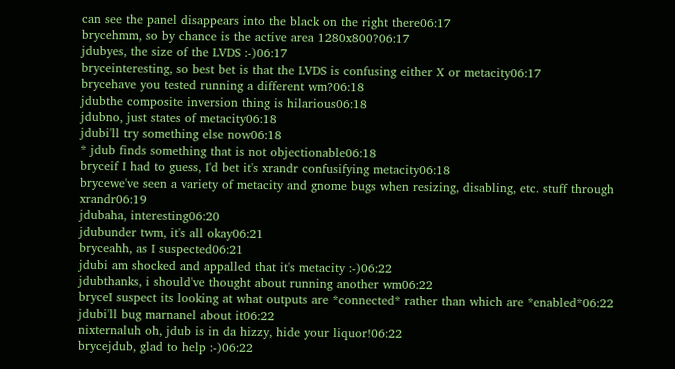can see the panel disappears into the black on the right there06:17
brycehmm, so by chance is the active area 1280x800?06:17
jdubyes, the size of the LVDS :-)06:17
bryceinteresting, so best bet is that the LVDS is confusing either X or metacity06:17
brycehave you tested running a different wm?06:18
jdubthe composite inversion thing is hilarious06:18
jdubno, just states of metacity06:18
jdubi'll try something else now06:18
* jdub finds something that is not objectionable06:18
bryceif I had to guess, I'd bet it's xrandr confusifying metacity06:18
brycewe've seen a variety of metacity and gnome bugs when resizing, disabling, etc. stuff through xrandr06:19
jdubaha, interesting06:20
jdubunder twm, it's all okay06:21
bryceahh, as I suspected06:21
jdubi am shocked and appalled that it's metacity :-)06:22
jdubthanks, i should've thought about running another wm06:22
bryceI suspect its looking at what outputs are *connected* rather than which are *enabled*06:22
jdubi'll bug marnanel about it06:22
nixternaluh oh, jdub is in da hizzy, hide your liquor!06:22
brycejdub, glad to help :-)06:22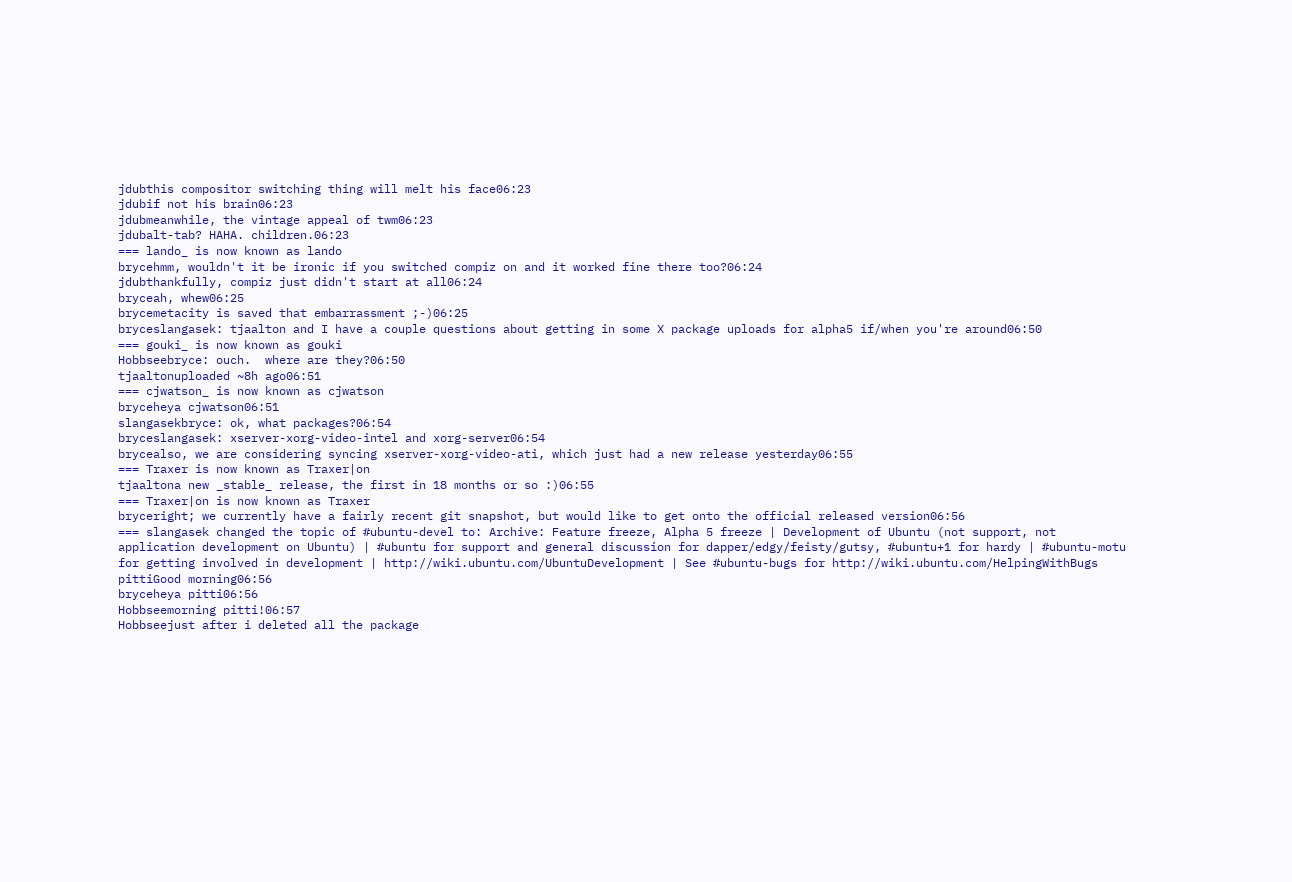jdubthis compositor switching thing will melt his face06:23
jdubif not his brain06:23
jdubmeanwhile, the vintage appeal of twm06:23
jdubalt-tab? HAHA. children.06:23
=== lando_ is now known as lando
brycehmm, wouldn't it be ironic if you switched compiz on and it worked fine there too?06:24
jdubthankfully, compiz just didn't start at all06:24
bryceah, whew06:25
brycemetacity is saved that embarrassment ;-)06:25
bryceslangasek: tjaalton and I have a couple questions about getting in some X package uploads for alpha5 if/when you're around06:50
=== gouki_ is now known as gouki
Hobbseebryce: ouch.  where are they?06:50
tjaaltonuploaded ~8h ago06:51
=== cjwatson_ is now known as cjwatson
bryceheya cjwatson06:51
slangasekbryce: ok, what packages?06:54
bryceslangasek: xserver-xorg-video-intel and xorg-server06:54
brycealso, we are considering syncing xserver-xorg-video-ati, which just had a new release yesterday06:55
=== Traxer is now known as Traxer|on
tjaaltona new _stable_ release, the first in 18 months or so :)06:55
=== Traxer|on is now known as Traxer
bryceright; we currently have a fairly recent git snapshot, but would like to get onto the official released version06:56
=== slangasek changed the topic of #ubuntu-devel to: Archive: Feature freeze, Alpha 5 freeze | Development of Ubuntu (not support, not application development on Ubuntu) | #ubuntu for support and general discussion for dapper/edgy/feisty/gutsy, #ubuntu+1 for hardy | #ubuntu-motu for getting involved in development | http://wiki.ubuntu.com/UbuntuDevelopment | See #ubuntu-bugs for http://wiki.ubuntu.com/HelpingWithBugs
pittiGood morning06:56
bryceheya pitti06:56
Hobbseemorning pitti!06:57
Hobbseejust after i deleted all the package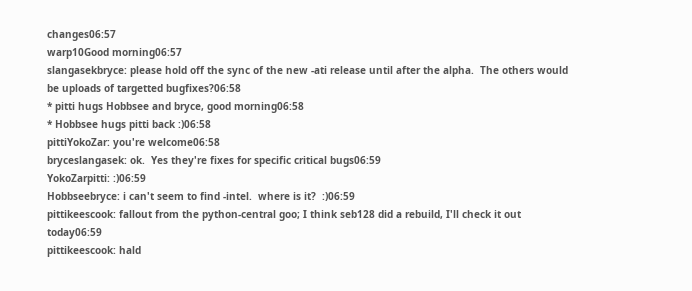changes06:57
warp10Good morning06:57
slangasekbryce: please hold off the sync of the new -ati release until after the alpha.  The others would be uploads of targetted bugfixes?06:58
* pitti hugs Hobbsee and bryce, good morning06:58
* Hobbsee hugs pitti back :)06:58
pittiYokoZar: you're welcome06:58
bryceslangasek: ok.  Yes they're fixes for specific critical bugs06:59
YokoZarpitti: :)06:59
Hobbseebryce: i can't seem to find -intel.  where is it?  :)06:59
pittikeescook: fallout from the python-central goo; I think seb128 did a rebuild, I'll check it out today06:59
pittikeescook: hald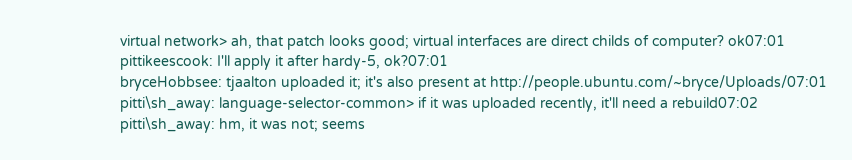virtual network> ah, that patch looks good; virtual interfaces are direct childs of computer? ok07:01
pittikeescook: I'll apply it after hardy-5, ok?07:01
bryceHobbsee: tjaalton uploaded it; it's also present at http://people.ubuntu.com/~bryce/Uploads/07:01
pitti\sh_away: language-selector-common> if it was uploaded recently, it'll need a rebuild07:02
pitti\sh_away: hm, it was not; seems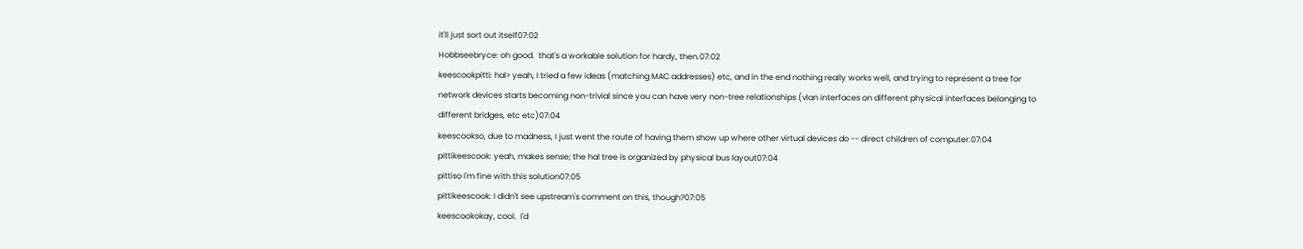it'll just sort out itself07:02
Hobbseebryce: oh good.  that's a workable solution for hardy, then.07:02
keescookpitti: hal> yeah, I tried a few ideas (matching MAC addresses) etc, and in the end nothing really works well, and trying to represent a tree for network devices starts becoming non-trivial since you can have very non-tree relationships (vlan interfaces on different physical interfaces belonging to different bridges, etc etc)07:04
keescookso, due to madness, I just went the route of having them show up where other virtual devices do -- direct children of computer.07:04
pittikeescook: yeah, makes sense; the hal tree is organized by physical bus layout07:04
pittiso I'm fine with this solution07:05
pittikeescook: I didn't see upstream's comment on this, though?07:05
keescookokay, cool.  I'd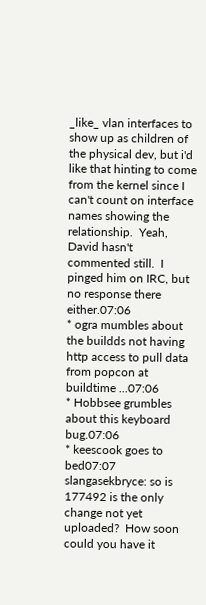_like_ vlan interfaces to show up as children of the physical dev, but i'd like that hinting to come from the kernel since I can't count on interface names showing the relationship.  Yeah, David hasn't commented still.  I pinged him on IRC, but no response there either.07:06
* ogra mumbles about the buildds not having http access to pull data from popcon at buildtime ...07:06
* Hobbsee grumbles about this keyboard bug.07:06
* keescook goes to bed07:07
slangasekbryce: so is 177492 is the only change not yet uploaded?  How soon could you have it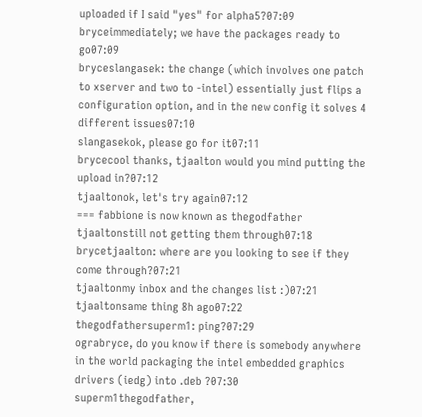uploaded if I said "yes" for alpha5?07:09
bryceimmediately; we have the packages ready to go07:09
bryceslangasek: the change (which involves one patch to xserver and two to -intel) essentially just flips a configuration option, and in the new config it solves 4 different issues07:10
slangasekok, please go for it07:11
brycecool thanks, tjaalton would you mind putting the upload in?07:12
tjaaltonok, let's try again07:12
=== fabbione is now known as thegodfather
tjaaltonstill not getting them through07:18
brycetjaalton: where are you looking to see if they come through?07:21
tjaaltonmy inbox and the changes list :)07:21
tjaaltonsame thing 8h ago07:22
thegodfathersuperm1: ping?07:29
ograbryce, do you know if there is somebody anywhere in the world packaging the intel embedded graphics drivers (iedg) into .deb ?07:30
superm1thegodfather,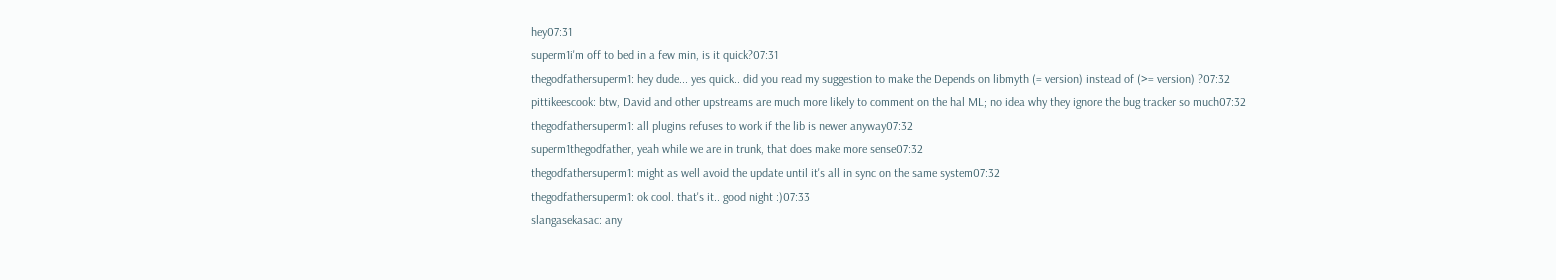hey07:31
superm1i'm off to bed in a few min, is it quick?07:31
thegodfathersuperm1: hey dude... yes quick.. did you read my suggestion to make the Depends on libmyth (= version) instead of (>= version) ?07:32
pittikeescook: btw, David and other upstreams are much more likely to comment on the hal ML; no idea why they ignore the bug tracker so much07:32
thegodfathersuperm1: all plugins refuses to work if the lib is newer anyway07:32
superm1thegodfather, yeah while we are in trunk, that does make more sense07:32
thegodfathersuperm1: might as well avoid the update until it's all in sync on the same system07:32
thegodfathersuperm1: ok cool. that's it.. good night :)07:33
slangasekasac: any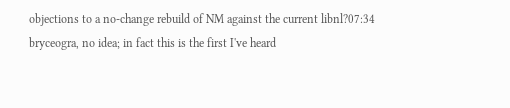objections to a no-change rebuild of NM against the current libnl?07:34
bryceogra, no idea; in fact this is the first I've heard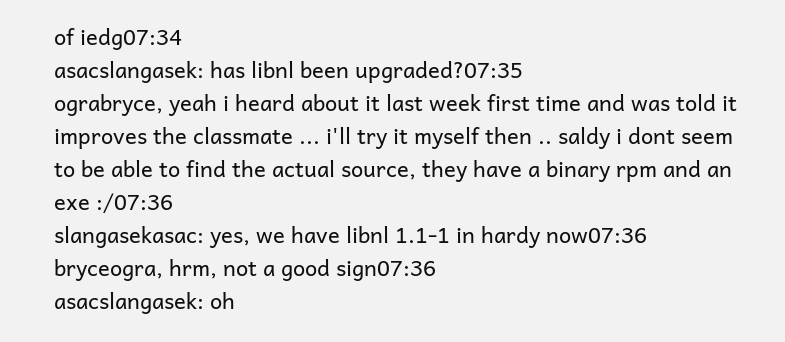of iedg07:34
asacslangasek: has libnl been upgraded?07:35
ograbryce, yeah i heard about it last week first time and was told it improves the classmate ... i'll try it myself then .. saldy i dont seem to be able to find the actual source, they have a binary rpm and an exe :/07:36
slangasekasac: yes, we have libnl 1.1-1 in hardy now07:36
bryceogra, hrm, not a good sign07:36
asacslangasek: oh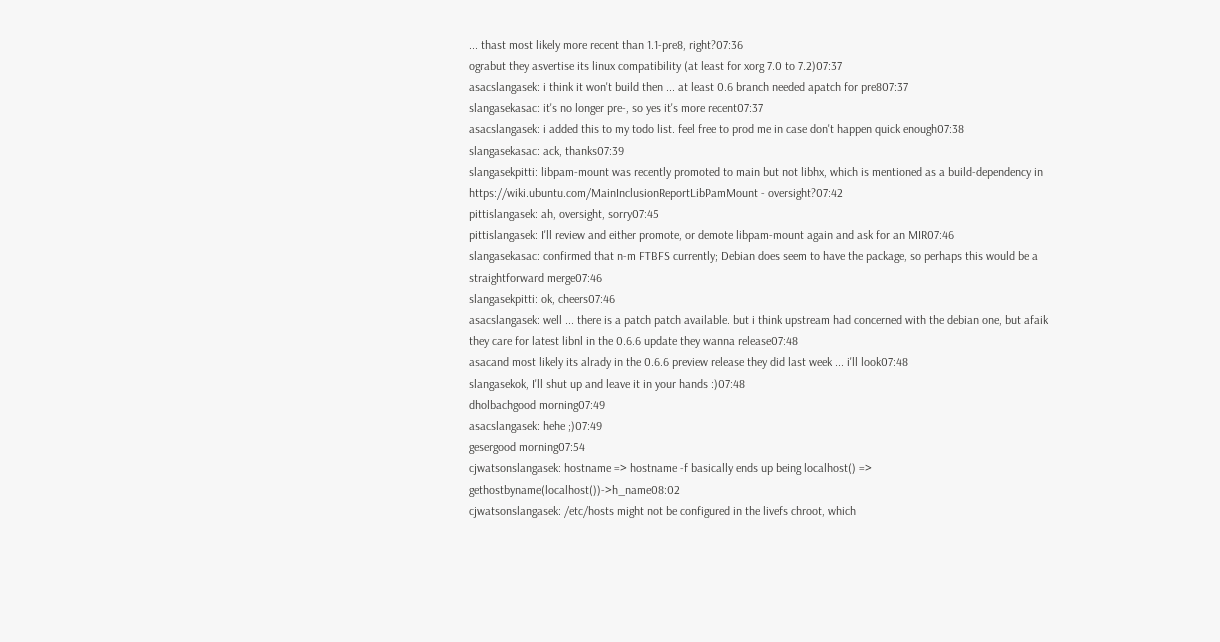... thast most likely more recent than 1.1-pre8, right?07:36
ograbut they asvertise its linux compatibility (at least for xorg 7.0 to 7.2)07:37
asacslangasek: i think it won't build then ... at least 0.6 branch needed apatch for pre807:37
slangasekasac: it's no longer pre-, so yes it's more recent07:37
asacslangasek: i added this to my todo list. feel free to prod me in case don't happen quick enough07:38
slangasekasac: ack, thanks07:39
slangasekpitti: libpam-mount was recently promoted to main but not libhx, which is mentioned as a build-dependency in https://wiki.ubuntu.com/MainInclusionReportLibPamMount - oversight?07:42
pittislangasek: ah, oversight, sorry07:45
pittislangasek: I'll review and either promote, or demote libpam-mount again and ask for an MIR07:46
slangasekasac: confirmed that n-m FTBFS currently; Debian does seem to have the package, so perhaps this would be a straightforward merge07:46
slangasekpitti: ok, cheers07:46
asacslangasek: well ... there is a patch patch available. but i think upstream had concerned with the debian one, but afaik they care for latest libnl in the 0.6.6 update they wanna release07:48
asacand most likely its alrady in the 0.6.6 preview release they did last week ... i'll look07:48
slangasekok, I'll shut up and leave it in your hands :)07:48
dholbachgood morning07:49
asacslangasek: hehe ;)07:49
gesergood morning07:54
cjwatsonslangasek: hostname => hostname -f basically ends up being localhost() => gethostbyname(localhost())->h_name08:02
cjwatsonslangasek: /etc/hosts might not be configured in the livefs chroot, which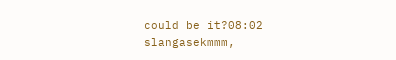could be it?08:02
slangasekmmm,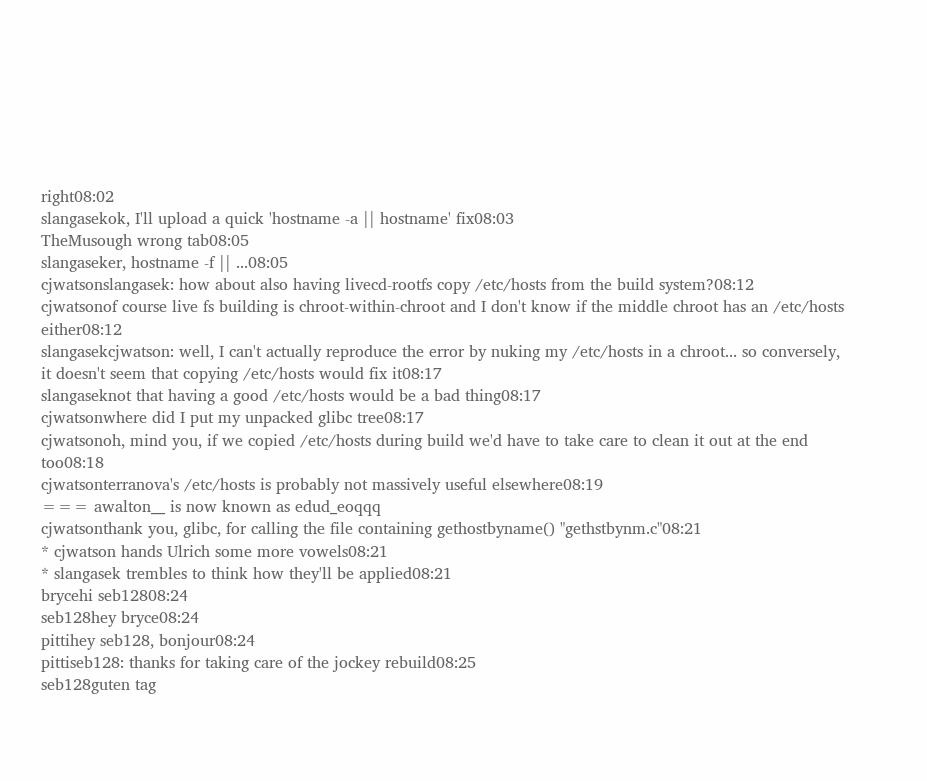right08:02
slangasekok, I'll upload a quick 'hostname -a || hostname' fix08:03
TheMusough wrong tab08:05
slangaseker, hostname -f || ...08:05
cjwatsonslangasek: how about also having livecd-rootfs copy /etc/hosts from the build system?08:12
cjwatsonof course live fs building is chroot-within-chroot and I don't know if the middle chroot has an /etc/hosts either08:12
slangasekcjwatson: well, I can't actually reproduce the error by nuking my /etc/hosts in a chroot... so conversely, it doesn't seem that copying /etc/hosts would fix it08:17
slangaseknot that having a good /etc/hosts would be a bad thing08:17
cjwatsonwhere did I put my unpacked glibc tree08:17
cjwatsonoh, mind you, if we copied /etc/hosts during build we'd have to take care to clean it out at the end too08:18
cjwatsonterranova's /etc/hosts is probably not massively useful elsewhere08:19
=== awalton__ is now known as edud_eoqqq
cjwatsonthank you, glibc, for calling the file containing gethostbyname() "gethstbynm.c"08:21
* cjwatson hands Ulrich some more vowels08:21
* slangasek trembles to think how they'll be applied08:21
brycehi seb12808:24
seb128hey bryce08:24
pittihey seb128, bonjour08:24
pittiseb128: thanks for taking care of the jockey rebuild08:25
seb128guten tag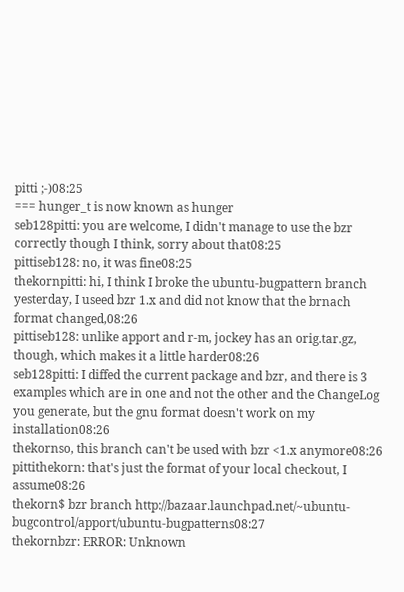pitti ;-)08:25
=== hunger_t is now known as hunger
seb128pitti: you are welcome, I didn't manage to use the bzr correctly though I think, sorry about that08:25
pittiseb128: no, it was fine08:25
thekornpitti: hi, I think I broke the ubuntu-bugpattern branch yesterday, I useed bzr 1.x and did not know that the brnach format changed,08:26
pittiseb128: unlike apport and r-m, jockey has an orig.tar.gz, though, which makes it a little harder08:26
seb128pitti: I diffed the current package and bzr, and there is 3 examples which are in one and not the other and the ChangeLog you generate, but the gnu format doesn't work on my installation08:26
thekornso, this branch can't be used with bzr <1.x anymore08:26
pittithekorn: that's just the format of your local checkout, I assume08:26
thekorn$ bzr branch http://bazaar.launchpad.net/~ubuntu-bugcontrol/apport/ubuntu-bugpatterns08:27
thekornbzr: ERROR: Unknown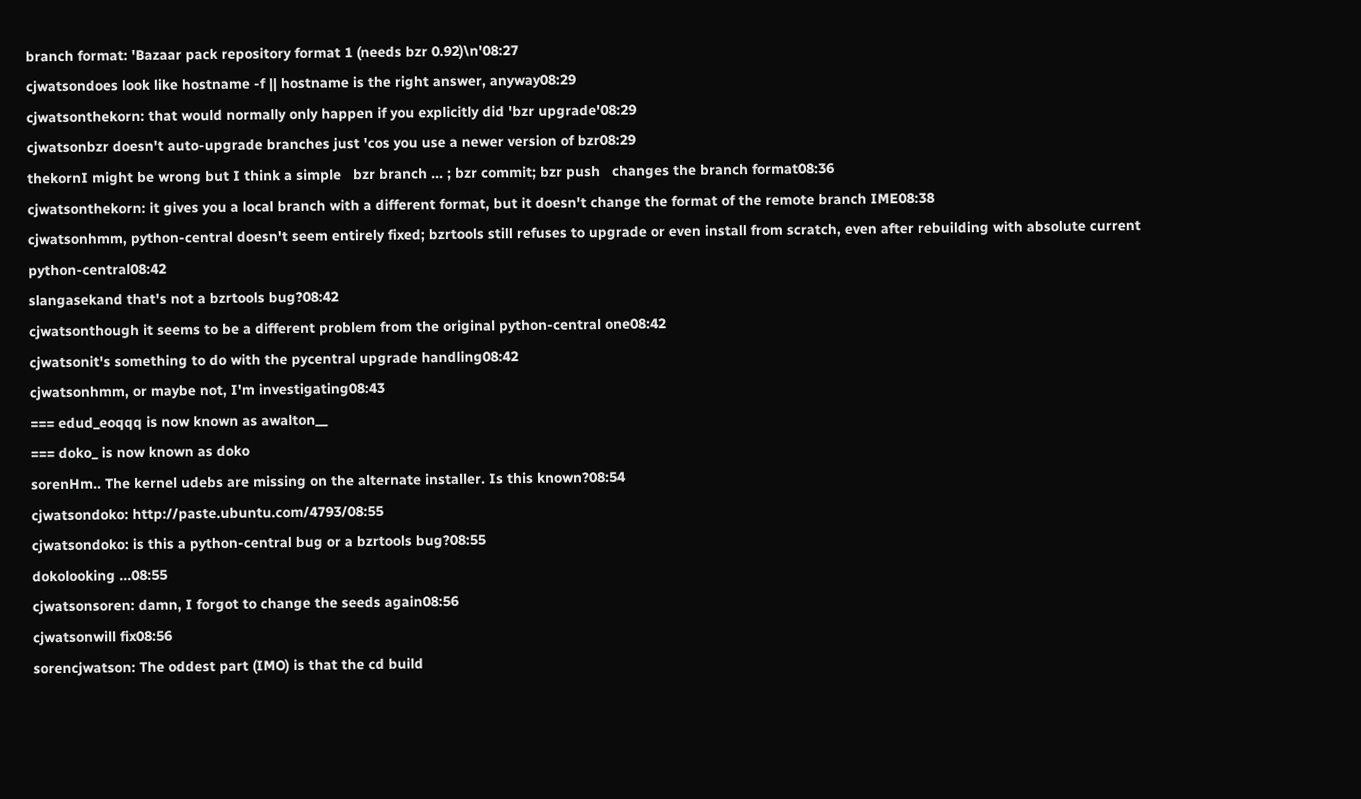branch format: 'Bazaar pack repository format 1 (needs bzr 0.92)\n'08:27
cjwatsondoes look like hostname -f || hostname is the right answer, anyway08:29
cjwatsonthekorn: that would normally only happen if you explicitly did 'bzr upgrade'08:29
cjwatsonbzr doesn't auto-upgrade branches just 'cos you use a newer version of bzr08:29
thekornI might be wrong but I think a simple   bzr branch ... ; bzr commit; bzr push   changes the branch format08:36
cjwatsonthekorn: it gives you a local branch with a different format, but it doesn't change the format of the remote branch IME08:38
cjwatsonhmm, python-central doesn't seem entirely fixed; bzrtools still refuses to upgrade or even install from scratch, even after rebuilding with absolute current python-central08:42
slangasekand that's not a bzrtools bug?08:42
cjwatsonthough it seems to be a different problem from the original python-central one08:42
cjwatsonit's something to do with the pycentral upgrade handling08:42
cjwatsonhmm, or maybe not, I'm investigating08:43
=== edud_eoqqq is now known as awalton__
=== doko_ is now known as doko
sorenHm.. The kernel udebs are missing on the alternate installer. Is this known?08:54
cjwatsondoko: http://paste.ubuntu.com/4793/08:55
cjwatsondoko: is this a python-central bug or a bzrtools bug?08:55
dokolooking ...08:55
cjwatsonsoren: damn, I forgot to change the seeds again08:56
cjwatsonwill fix08:56
sorencjwatson: The oddest part (IMO) is that the cd build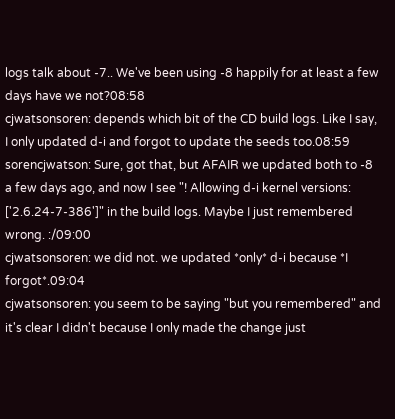logs talk about -7.. We've been using -8 happily for at least a few days have we not?08:58
cjwatsonsoren: depends which bit of the CD build logs. Like I say, I only updated d-i and forgot to update the seeds too.08:59
sorencjwatson: Sure, got that, but AFAIR we updated both to -8 a few days ago, and now I see "! Allowing d-i kernel versions: ['2.6.24-7-386']" in the build logs. Maybe I just remembered wrong. :/09:00
cjwatsonsoren: we did not. we updated *only* d-i because *I forgot*.09:04
cjwatsonsoren: you seem to be saying "but you remembered" and it's clear I didn't because I only made the change just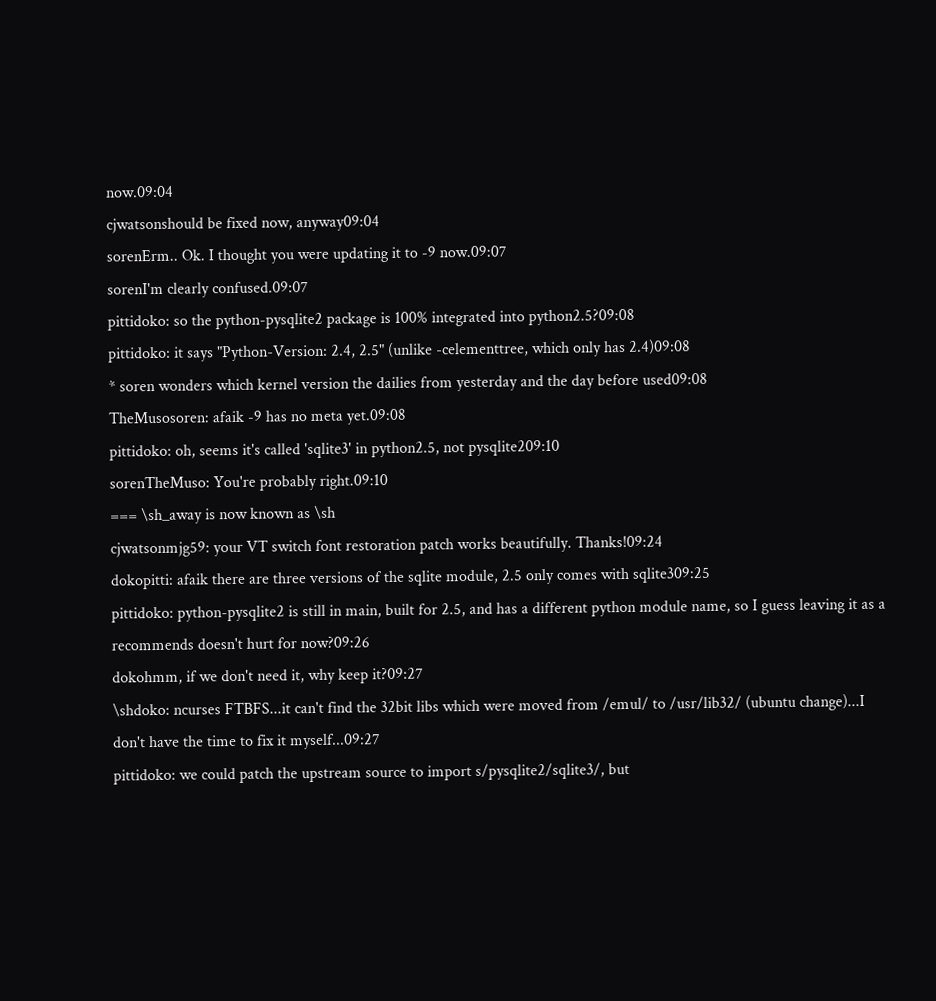now.09:04
cjwatsonshould be fixed now, anyway09:04
sorenErm.. Ok. I thought you were updating it to -9 now.09:07
sorenI'm clearly confused.09:07
pittidoko: so the python-pysqlite2 package is 100% integrated into python2.5?09:08
pittidoko: it says "Python-Version: 2.4, 2.5" (unlike -celementtree, which only has 2.4)09:08
* soren wonders which kernel version the dailies from yesterday and the day before used09:08
TheMusosoren: afaik -9 has no meta yet.09:08
pittidoko: oh, seems it's called 'sqlite3' in python2.5, not pysqlite209:10
sorenTheMuso: You're probably right.09:10
=== \sh_away is now known as \sh
cjwatsonmjg59: your VT switch font restoration patch works beautifully. Thanks!09:24
dokopitti: afaik there are three versions of the sqlite module, 2.5 only comes with sqlite309:25
pittidoko: python-pysqlite2 is still in main, built for 2.5, and has a different python module name, so I guess leaving it as a recommends doesn't hurt for now?09:26
dokohmm, if we don't need it, why keep it?09:27
\shdoko: ncurses FTBFS...it can't find the 32bit libs which were moved from /emul/ to /usr/lib32/ (ubuntu change)...I don't have the time to fix it myself...09:27
pittidoko: we could patch the upstream source to import s/pysqlite2/sqlite3/, but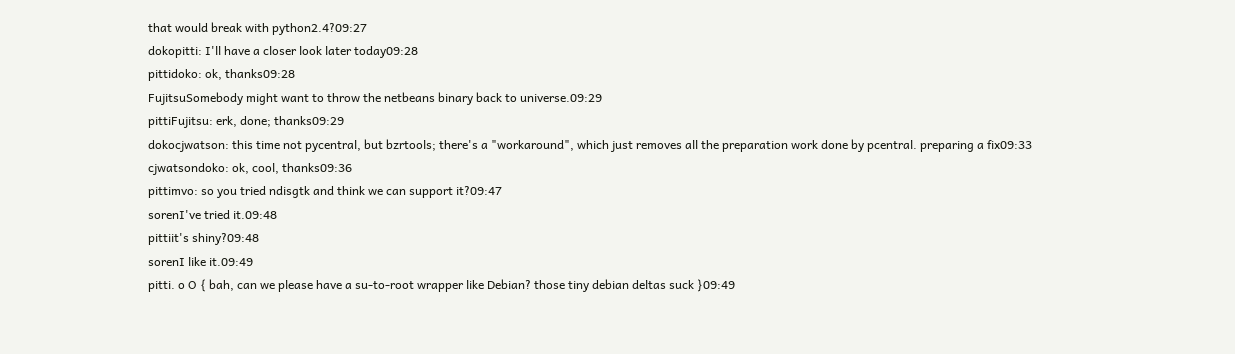that would break with python2.4?09:27
dokopitti: I'll have a closer look later today09:28
pittidoko: ok, thanks09:28
FujitsuSomebody might want to throw the netbeans binary back to universe.09:29
pittiFujitsu: erk, done; thanks09:29
dokocjwatson: this time not pycentral, but bzrtools; there's a "workaround", which just removes all the preparation work done by pcentral. preparing a fix09:33
cjwatsondoko: ok, cool, thanks09:36
pittimvo: so you tried ndisgtk and think we can support it?09:47
sorenI've tried it.09:48
pittiit's shiny?09:48
sorenI like it.09:49
pitti. o O { bah, can we please have a su-to-root wrapper like Debian? those tiny debian deltas suck }09:49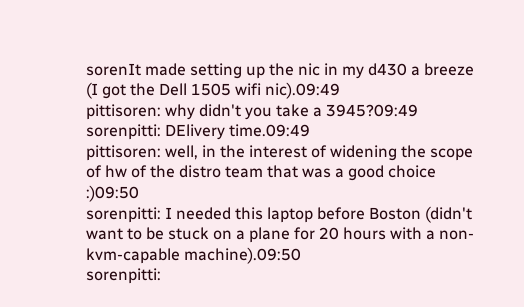sorenIt made setting up the nic in my d430 a breeze (I got the Dell 1505 wifi nic).09:49
pittisoren: why didn't you take a 3945?09:49
sorenpitti: DElivery time.09:49
pittisoren: well, in the interest of widening the scope of hw of the distro team that was a good choice :)09:50
sorenpitti: I needed this laptop before Boston (didn't want to be stuck on a plane for 20 hours with a non-kvm-capable machine).09:50
sorenpitti: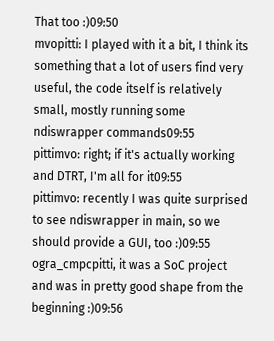That too :)09:50
mvopitti: I played with it a bit, I think its something that a lot of users find very useful, the code itself is relatively small, mostly running some ndiswrapper commands09:55
pittimvo: right; if it's actually working and DTRT, I'm all for it09:55
pittimvo: recently I was quite surprised to see ndiswrapper in main, so we should provide a GUI, too :)09:55
ogra_cmpcpitti, it was a SoC project and was in pretty good shape from the beginning :)09:56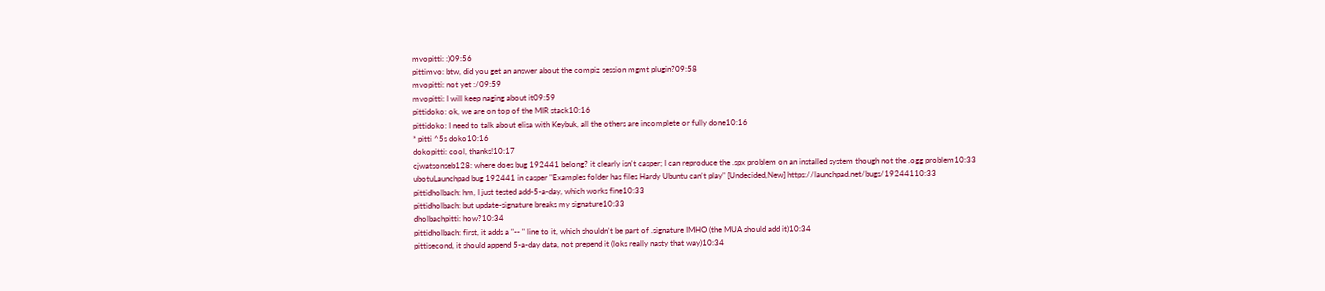mvopitti: :)09:56
pittimvo: btw, did you get an answer about the compiz session mgmt plugin?09:58
mvopitti: not yet :/09:59
mvopitti: I will keep naging about it09:59
pittidoko: ok, we are on top of the MIR stack10:16
pittidoko: I need to talk about elisa with Keybuk, all the others are incomplete or fully done10:16
* pitti ^5s doko10:16
dokopitti: cool, thanks!10:17
cjwatsonseb128: where does bug 192441 belong? it clearly isn't casper; I can reproduce the .spx problem on an installed system though not the .ogg problem10:33
ubotuLaunchpad bug 192441 in casper "Examples folder has files Hardy Ubuntu can't play" [Undecided,New] https://launchpad.net/bugs/19244110:33
pittidholbach: hm, I just tested add-5-a-day, which works fine10:33
pittidholbach: but update-signature breaks my signature10:33
dholbachpitti: how?10:34
pittidholbach: first, it adds a "-- " line to it, which shouldn't be part of .signature IMHO (the MUA should add it)10:34
pittisecond, it should append 5-a-day data, not prepend it (loks really nasty that way)10:34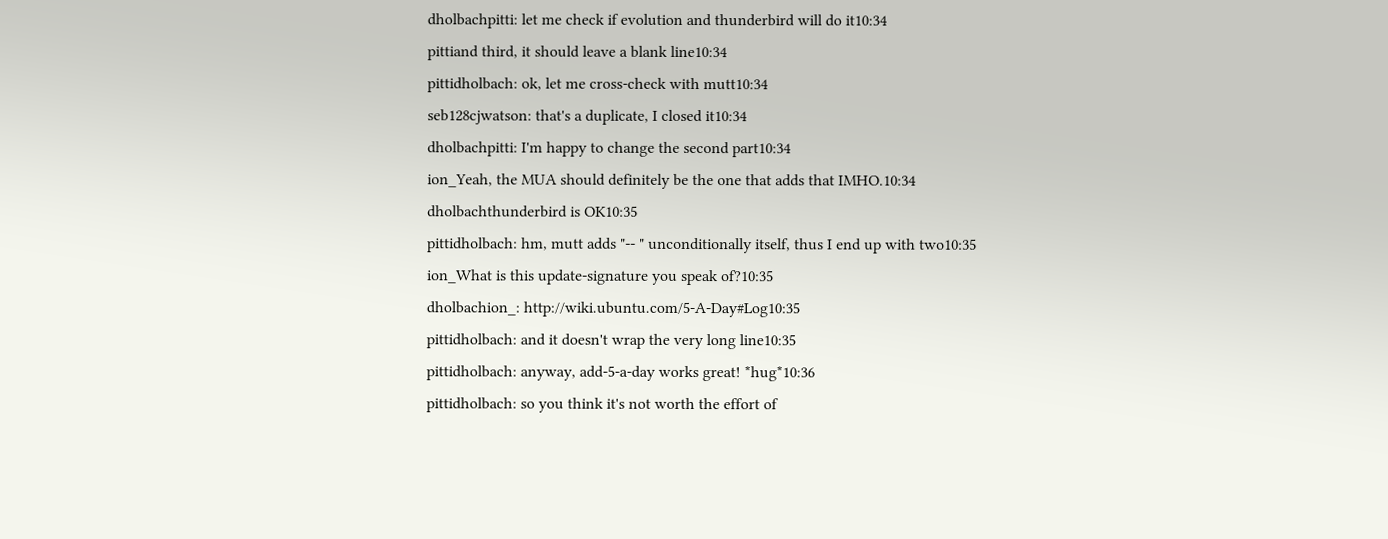dholbachpitti: let me check if evolution and thunderbird will do it10:34
pittiand third, it should leave a blank line10:34
pittidholbach: ok, let me cross-check with mutt10:34
seb128cjwatson: that's a duplicate, I closed it10:34
dholbachpitti: I'm happy to change the second part10:34
ion_Yeah, the MUA should definitely be the one that adds that IMHO.10:34
dholbachthunderbird is OK10:35
pittidholbach: hm, mutt adds "-- " unconditionally itself, thus I end up with two10:35
ion_What is this update-signature you speak of?10:35
dholbachion_: http://wiki.ubuntu.com/5-A-Day#Log10:35
pittidholbach: and it doesn't wrap the very long line10:35
pittidholbach: anyway, add-5-a-day works great! *hug*10:36
pittidholbach: so you think it's not worth the effort of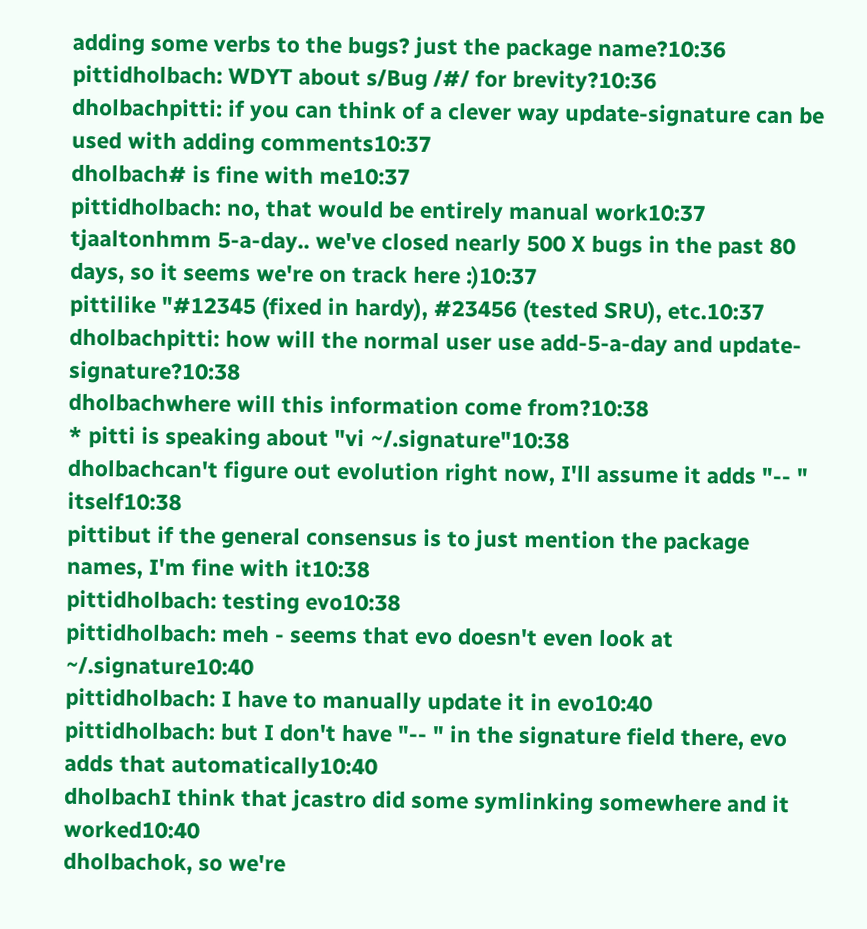adding some verbs to the bugs? just the package name?10:36
pittidholbach: WDYT about s/Bug /#/ for brevity?10:36
dholbachpitti: if you can think of a clever way update-signature can be used with adding comments10:37
dholbach# is fine with me10:37
pittidholbach: no, that would be entirely manual work10:37
tjaaltonhmm 5-a-day.. we've closed nearly 500 X bugs in the past 80 days, so it seems we're on track here :)10:37
pittilike "#12345 (fixed in hardy), #23456 (tested SRU), etc.10:37
dholbachpitti: how will the normal user use add-5-a-day and update-signature?10:38
dholbachwhere will this information come from?10:38
* pitti is speaking about "vi ~/.signature"10:38
dholbachcan't figure out evolution right now, I'll assume it adds "-- " itself10:38
pittibut if the general consensus is to just mention the package names, I'm fine with it10:38
pittidholbach: testing evo10:38
pittidholbach: meh - seems that evo doesn't even look at ~/.signature10:40
pittidholbach: I have to manually update it in evo10:40
pittidholbach: but I don't have "-- " in the signature field there, evo adds that automatically10:40
dholbachI think that jcastro did some symlinking somewhere and it worked10:40
dholbachok, so we're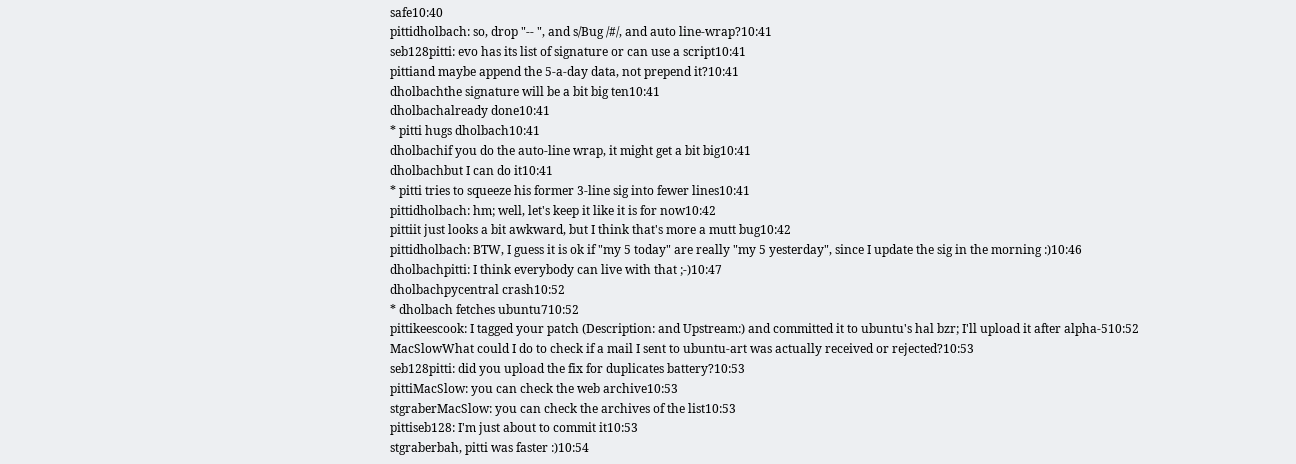safe10:40
pittidholbach: so, drop "-- ", and s/Bug /#/, and auto line-wrap?10:41
seb128pitti: evo has its list of signature or can use a script10:41
pittiand maybe append the 5-a-day data, not prepend it?10:41
dholbachthe signature will be a bit big ten10:41
dholbachalready done10:41
* pitti hugs dholbach10:41
dholbachif you do the auto-line wrap, it might get a bit big10:41
dholbachbut I can do it10:41
* pitti tries to squeeze his former 3-line sig into fewer lines10:41
pittidholbach: hm; well, let's keep it like it is for now10:42
pittiit just looks a bit awkward, but I think that's more a mutt bug10:42
pittidholbach: BTW, I guess it is ok if "my 5 today" are really "my 5 yesterday", since I update the sig in the morning :)10:46
dholbachpitti: I think everybody can live with that ;-)10:47
dholbachpycentral crash10:52
* dholbach fetches ubuntu710:52
pittikeescook: I tagged your patch (Description: and Upstream:) and committed it to ubuntu's hal bzr; I'll upload it after alpha-510:52
MacSlowWhat could I do to check if a mail I sent to ubuntu-art was actually received or rejected?10:53
seb128pitti: did you upload the fix for duplicates battery?10:53
pittiMacSlow: you can check the web archive10:53
stgraberMacSlow: you can check the archives of the list10:53
pittiseb128: I'm just about to commit it10:53
stgraberbah, pitti was faster :)10:54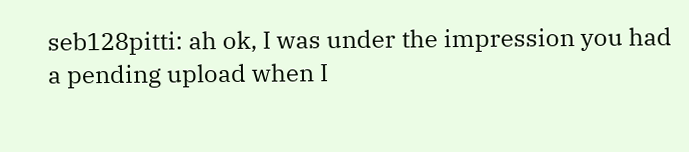seb128pitti: ah ok, I was under the impression you had a pending upload when I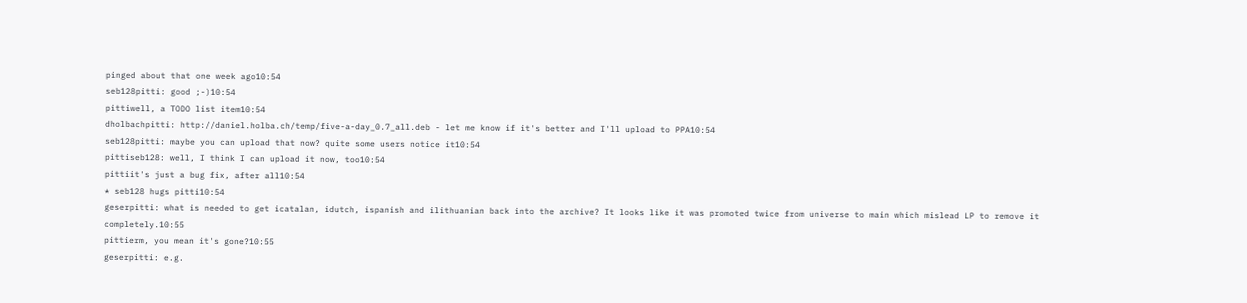pinged about that one week ago10:54
seb128pitti: good ;-)10:54
pittiwell, a TODO list item10:54
dholbachpitti: http://daniel.holba.ch/temp/five-a-day_0.7_all.deb - let me know if it's better and I'll upload to PPA10:54
seb128pitti: maybe you can upload that now? quite some users notice it10:54
pittiseb128: well, I think I can upload it now, too10:54
pittiit's just a bug fix, after all10:54
* seb128 hugs pitti10:54
geserpitti: what is needed to get icatalan, idutch, ispanish and ilithuanian back into the archive? It looks like it was promoted twice from universe to main which mislead LP to remove it completely.10:55
pittierm, you mean it's gone?10:55
geserpitti: e.g.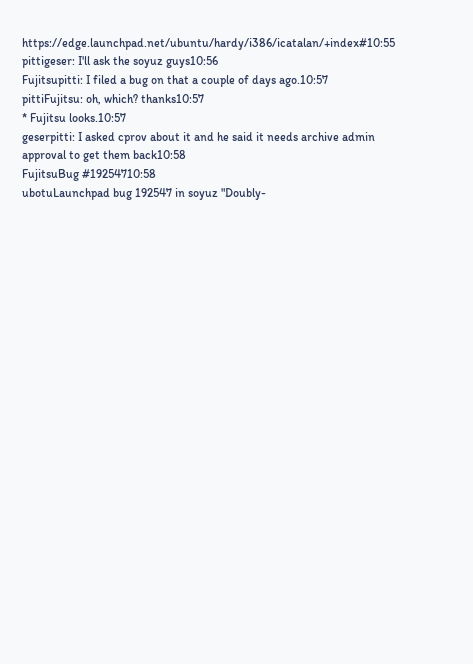https://edge.launchpad.net/ubuntu/hardy/i386/icatalan/+index#10:55
pittigeser: I'll ask the soyuz guys10:56
Fujitsupitti: I filed a bug on that a couple of days ago.10:57
pittiFujitsu: oh, which? thanks10:57
* Fujitsu looks.10:57
geserpitti: I asked cprov about it and he said it needs archive admin approval to get them back10:58
FujitsuBug #19254710:58
ubotuLaunchpad bug 192547 in soyuz "Doubly-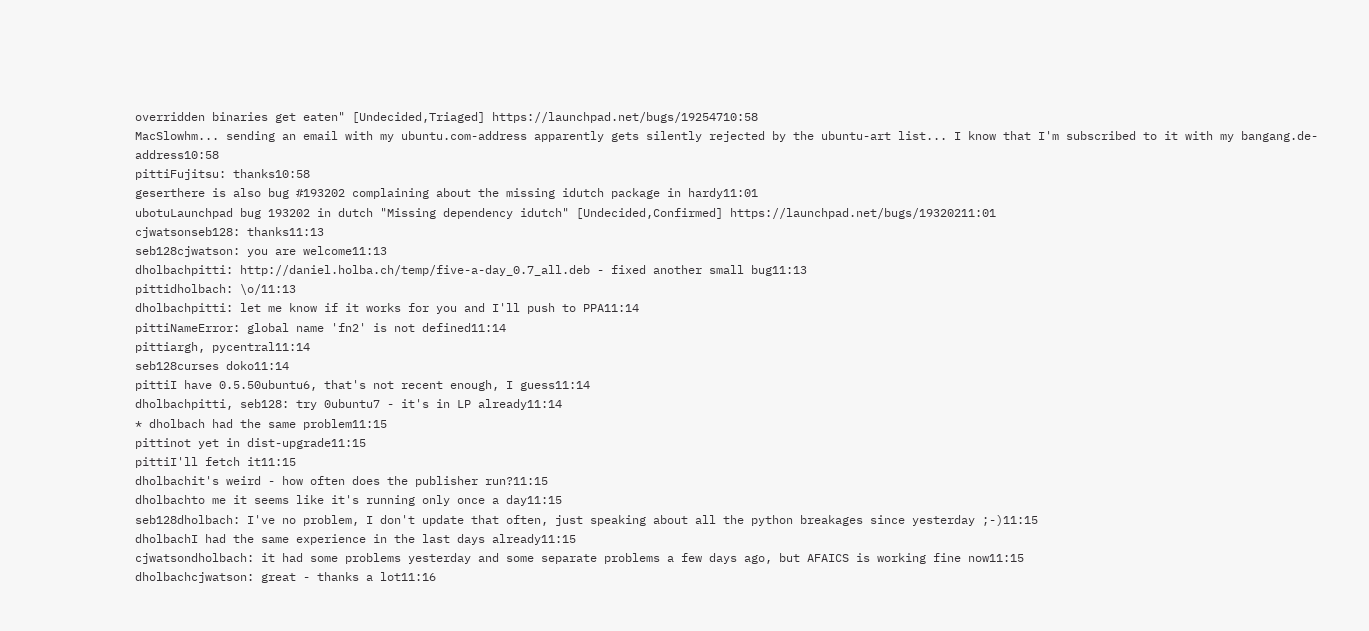overridden binaries get eaten" [Undecided,Triaged] https://launchpad.net/bugs/19254710:58
MacSlowhm... sending an email with my ubuntu.com-address apparently gets silently rejected by the ubuntu-art list... I know that I'm subscribed to it with my bangang.de-address10:58
pittiFujitsu: thanks10:58
geserthere is also bug #193202 complaining about the missing idutch package in hardy11:01
ubotuLaunchpad bug 193202 in dutch "Missing dependency idutch" [Undecided,Confirmed] https://launchpad.net/bugs/19320211:01
cjwatsonseb128: thanks11:13
seb128cjwatson: you are welcome11:13
dholbachpitti: http://daniel.holba.ch/temp/five-a-day_0.7_all.deb - fixed another small bug11:13
pittidholbach: \o/11:13
dholbachpitti: let me know if it works for you and I'll push to PPA11:14
pittiNameError: global name 'fn2' is not defined11:14
pittiargh, pycentral11:14
seb128curses doko11:14
pittiI have 0.5.50ubuntu6, that's not recent enough, I guess11:14
dholbachpitti, seb128: try 0ubuntu7 - it's in LP already11:14
* dholbach had the same problem11:15
pittinot yet in dist-upgrade11:15
pittiI'll fetch it11:15
dholbachit's weird - how often does the publisher run?11:15
dholbachto me it seems like it's running only once a day11:15
seb128dholbach: I've no problem, I don't update that often, just speaking about all the python breakages since yesterday ;-)11:15
dholbachI had the same experience in the last days already11:15
cjwatsondholbach: it had some problems yesterday and some separate problems a few days ago, but AFAICS is working fine now11:15
dholbachcjwatson: great - thanks a lot11:16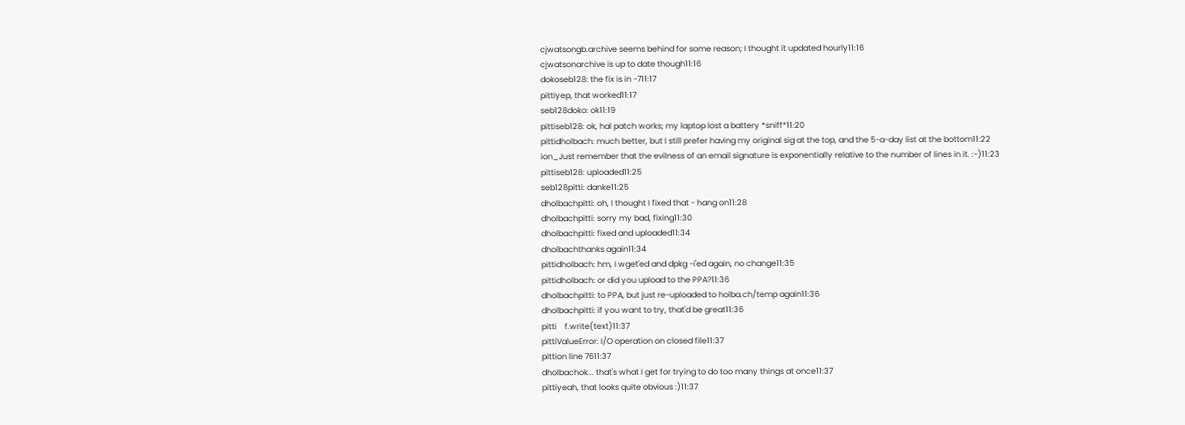cjwatsongb.archive seems behind for some reason; I thought it updated hourly11:16
cjwatsonarchive is up to date though11:16
dokoseb128: the fix is in -711:17
pittiyep, that worked11:17
seb128doko: ok11:19
pittiseb128: ok, hal patch works; my laptop lost a battery *sniff*11:20
pittidholbach: much better, but I still prefer having my original sig at the top, and the 5-a-day list at the bottom11:22
ion_Just remember that the evilness of an email signature is exponentially relative to the number of lines in it. :-)11:23
pittiseb128: uploaded11:25
seb128pitti: danke11:25
dholbachpitti: oh, I thought I fixed that - hang on11:28
dholbachpitti: sorry my bad, fixing11:30
dholbachpitti: fixed and uploaded11:34
dholbachthanks again11:34
pittidholbach: hm, I wget'ed and dpkg -i'ed again, no change11:35
pittidholbach: or did you upload to the PPA?11:36
dholbachpitti: to PPA, but just re-uploaded to holba.ch/temp again11:36
dholbachpitti: if you want to try, that'd be great11:36
pitti    f.write(text)11:37
pittiValueError: I/O operation on closed file11:37
pittion line 7611:37
dholbachok... that's what I get for trying to do too many things at once11:37
pittiyeah, that looks quite obvious :)11:37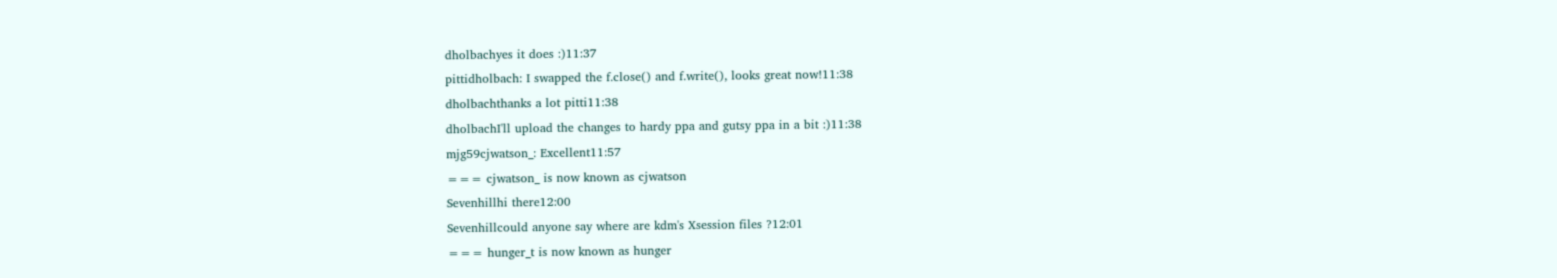dholbachyes it does :)11:37
pittidholbach: I swapped the f.close() and f.write(), looks great now!11:38
dholbachthanks a lot pitti11:38
dholbachI'll upload the changes to hardy ppa and gutsy ppa in a bit :)11:38
mjg59cjwatson_: Excellent11:57
=== cjwatson_ is now known as cjwatson
Sevenhillhi there12:00
Sevenhillcould anyone say where are kdm's Xsession files ?12:01
=== hunger_t is now known as hunger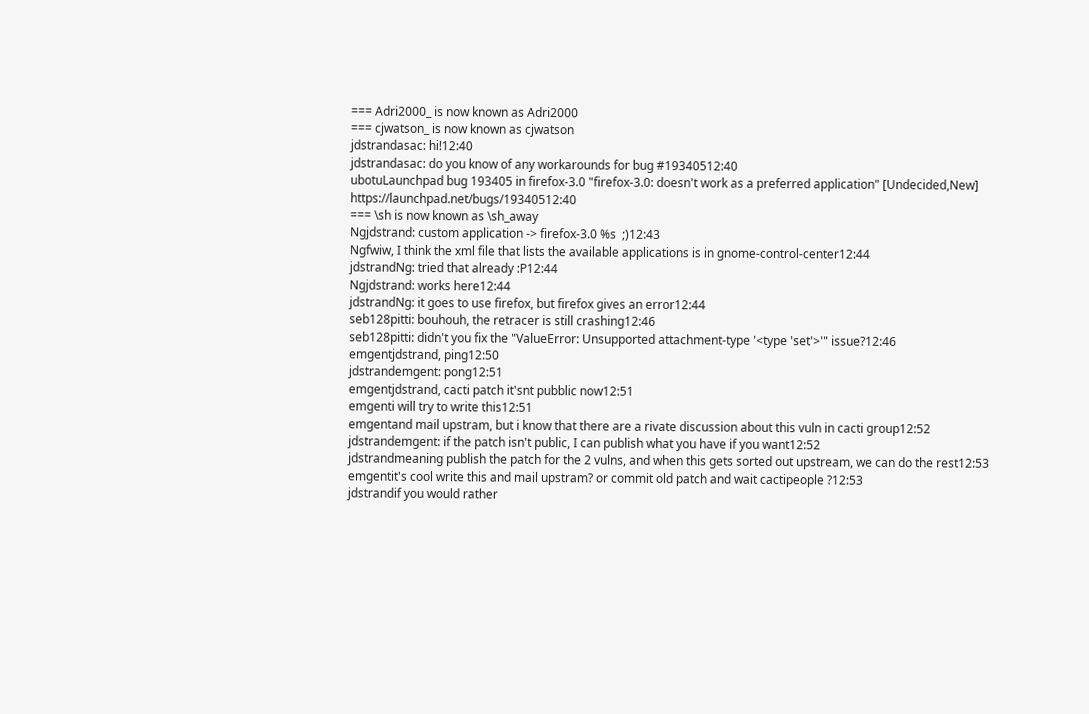=== Adri2000_ is now known as Adri2000
=== cjwatson_ is now known as cjwatson
jdstrandasac: hi!12:40
jdstrandasac: do you know of any workarounds for bug #19340512:40
ubotuLaunchpad bug 193405 in firefox-3.0 "firefox-3.0: doesn't work as a preferred application" [Undecided,New] https://launchpad.net/bugs/19340512:40
=== \sh is now known as \sh_away
Ngjdstrand: custom application -> firefox-3.0 %s  ;)12:43
Ngfwiw, I think the xml file that lists the available applications is in gnome-control-center12:44
jdstrandNg: tried that already :P12:44
Ngjdstrand: works here12:44
jdstrandNg: it goes to use firefox, but firefox gives an error12:44
seb128pitti: bouhouh, the retracer is still crashing12:46
seb128pitti: didn't you fix the "ValueError: Unsupported attachment-type '<type 'set'>'" issue?12:46
emgentjdstrand, ping12:50
jdstrandemgent: pong12:51
emgentjdstrand, cacti patch it'snt pubblic now12:51
emgenti will try to write this12:51
emgentand mail upstram, but i know that there are a rivate discussion about this vuln in cacti group12:52
jdstrandemgent: if the patch isn't public, I can publish what you have if you want12:52
jdstrandmeaning publish the patch for the 2 vulns, and when this gets sorted out upstream, we can do the rest12:53
emgentit's cool write this and mail upstram? or commit old patch and wait cactipeople ?12:53
jdstrandif you would rather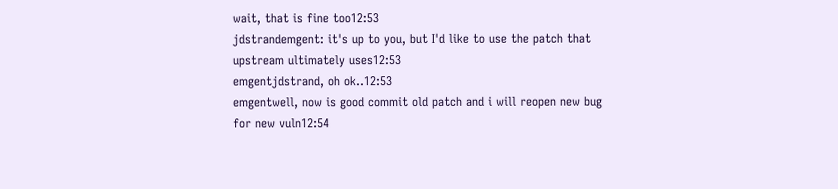wait, that is fine too12:53
jdstrandemgent: it's up to you, but I'd like to use the patch that upstream ultimately uses12:53
emgentjdstrand, oh ok..12:53
emgentwell, now is good commit old patch and i will reopen new bug for new vuln12:54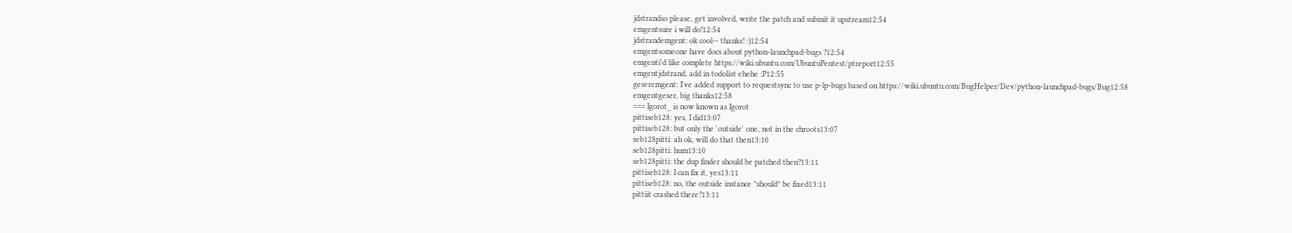jdstrandso please, get involved, write the patch and submit it upstream12:54
emgentsure i will do!12:54
jdstrandemgent: ok cool-- thanks! :)12:54
emgentsomeone have docs about python-launchpad-bugs ?12:54
emgenti'd like complete https://wiki.ubuntu.com/UbuntuPentest/ptreport12:55
emgentjdstrand, add in todolist ehehe :P12:55
geseremgent: I've added support to requestsync to use p-lp-bugs based on https://wiki.ubuntu.com/BugHelper/Dev/python-launchpad-bugs/Bug12:58
emgentgeser, big thanks12:58
=== Igorot_ is now known as Igorot
pittiseb128: yes, I did13:07
pittiseb128: but only the 'outside' one, not in the chroots13:07
seb128pitti: ah ok, will do that then13:10
seb128pitti: hum13:10
seb128pitti: the dup finder should be patched then?13:11
pittiseb128: I can fix it, yes13:11
pittiseb128: no, the outside instance *should* be fixed13:11
pittiit crashed there?13:11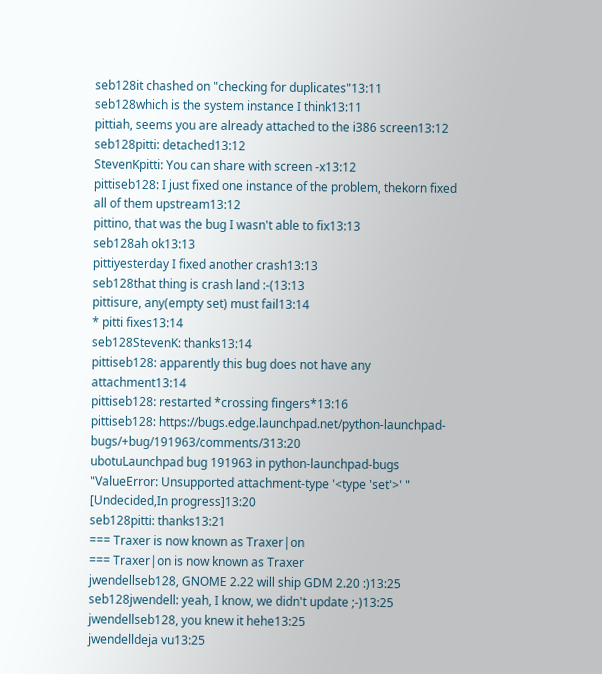seb128it chashed on "checking for duplicates"13:11
seb128which is the system instance I think13:11
pittiah, seems you are already attached to the i386 screen13:12
seb128pitti: detached13:12
StevenKpitti: You can share with screen -x13:12
pittiseb128: I just fixed one instance of the problem, thekorn fixed all of them upstream13:12
pittino, that was the bug I wasn't able to fix13:13
seb128ah ok13:13
pittiyesterday I fixed another crash13:13
seb128that thing is crash land :-(13:13
pittisure, any(empty set) must fail13:14
* pitti fixes13:14
seb128StevenK: thanks13:14
pittiseb128: apparently this bug does not have any attachment13:14
pittiseb128: restarted *crossing fingers*13:16
pittiseb128: https://bugs.edge.launchpad.net/python-launchpad-bugs/+bug/191963/comments/313:20
ubotuLaunchpad bug 191963 in python-launchpad-bugs "ValueError: Unsupported attachment-type '<type 'set'>' " [Undecided,In progress]13:20
seb128pitti: thanks13:21
=== Traxer is now known as Traxer|on
=== Traxer|on is now known as Traxer
jwendellseb128, GNOME 2.22 will ship GDM 2.20 :)13:25
seb128jwendell: yeah, I know, we didn't update ;-)13:25
jwendellseb128, you knew it hehe13:25
jwendelldeja vu13:25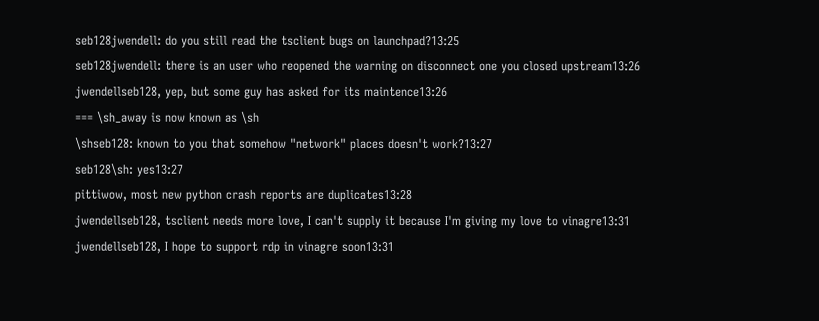seb128jwendell: do you still read the tsclient bugs on launchpad?13:25
seb128jwendell: there is an user who reopened the warning on disconnect one you closed upstream13:26
jwendellseb128, yep, but some guy has asked for its maintence13:26
=== \sh_away is now known as \sh
\shseb128: known to you that somehow "network" places doesn't work?13:27
seb128\sh: yes13:27
pittiwow, most new python crash reports are duplicates13:28
jwendellseb128, tsclient needs more love, I can't supply it because I'm giving my love to vinagre13:31
jwendellseb128, I hope to support rdp in vinagre soon13:31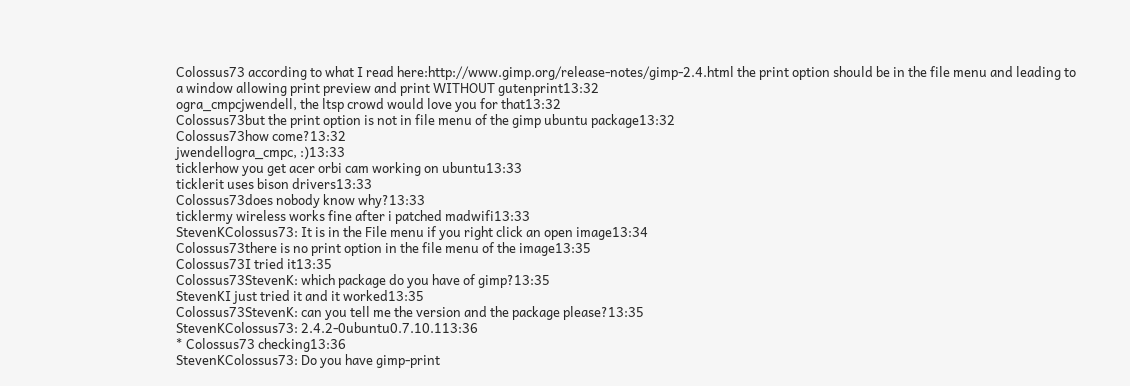Colossus73 according to what I read here:http://www.gimp.org/release-notes/gimp-2.4.html the print option should be in the file menu and leading to a window allowing print preview and print WITHOUT gutenprint13:32
ogra_cmpcjwendell, the ltsp crowd would love you for that13:32
Colossus73but the print option is not in file menu of the gimp ubuntu package13:32
Colossus73how come?13:32
jwendellogra_cmpc, :)13:33
ticklerhow you get acer orbi cam working on ubuntu13:33
ticklerit uses bison drivers13:33
Colossus73does nobody know why?13:33
ticklermy wireless works fine after i patched madwifi13:33
StevenKColossus73: It is in the File menu if you right click an open image13:34
Colossus73there is no print option in the file menu of the image13:35
Colossus73I tried it13:35
Colossus73StevenK: which package do you have of gimp?13:35
StevenKI just tried it and it worked13:35
Colossus73StevenK: can you tell me the version and the package please?13:35
StevenKColossus73: 2.4.2-0ubuntu0.7.10.113:36
* Colossus73 checking13:36
StevenKColossus73: Do you have gimp-print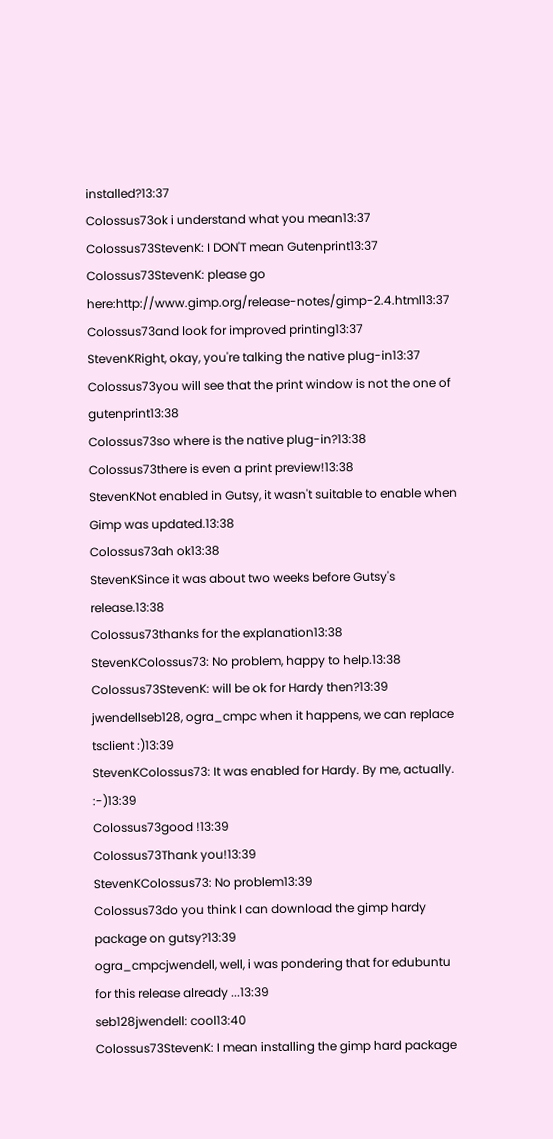installed?13:37
Colossus73ok i understand what you mean13:37
Colossus73StevenK: I DON'T mean Gutenprint13:37
Colossus73StevenK: please go here:http://www.gimp.org/release-notes/gimp-2.4.html13:37
Colossus73and look for improved printing13:37
StevenKRight, okay, you're talking the native plug-in13:37
Colossus73you will see that the print window is not the one of gutenprint13:38
Colossus73so where is the native plug-in?13:38
Colossus73there is even a print preview!13:38
StevenKNot enabled in Gutsy, it wasn't suitable to enable when Gimp was updated.13:38
Colossus73ah ok13:38
StevenKSince it was about two weeks before Gutsy's release.13:38
Colossus73thanks for the explanation13:38
StevenKColossus73: No problem, happy to help.13:38
Colossus73StevenK: will be ok for Hardy then?13:39
jwendellseb128, ogra_cmpc when it happens, we can replace tsclient :)13:39
StevenKColossus73: It was enabled for Hardy. By me, actually. :-)13:39
Colossus73good !13:39
Colossus73Thank you!13:39
StevenKColossus73: No problem13:39
Colossus73do you think I can download the gimp hardy package on gutsy?13:39
ogra_cmpcjwendell, well, i was pondering that for edubuntu for this release already ...13:39
seb128jwendell: cool13:40
Colossus73StevenK: I mean installing the gimp hard package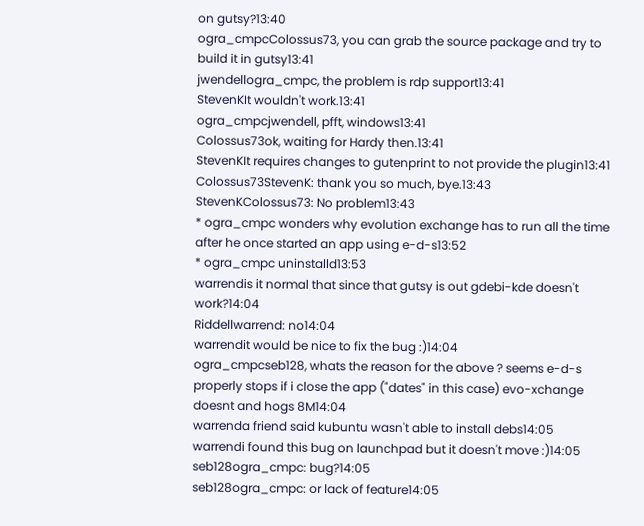on gutsy?13:40
ogra_cmpcColossus73, you can grab the source package and try to build it in gutsy13:41
jwendellogra_cmpc, the problem is rdp support13:41
StevenKIt wouldn't work.13:41
ogra_cmpcjwendell, pfft, windows13:41
Colossus73ok, waiting for Hardy then.13:41
StevenKIt requires changes to gutenprint to not provide the plugin13:41
Colossus73StevenK: thank you so much, bye.13:43
StevenKColossus73: No problem13:43
* ogra_cmpc wonders why evolution exchange has to run all the time after he once started an app using e-d-s13:52
* ogra_cmpc uninstalld13:53
warrendis it normal that since that gutsy is out gdebi-kde doesn't work?14:04
Riddellwarrend: no14:04
warrendit would be nice to fix the bug :)14:04
ogra_cmpcseb128, whats the reason for the above ? seems e-d-s properly stops if i close the app ("dates" in this case) evo-xchange doesnt and hogs 8M14:04
warrenda friend said kubuntu wasn't able to install debs14:05
warrendi found this bug on launchpad but it doesn't move :)14:05
seb128ogra_cmpc: bug?14:05
seb128ogra_cmpc: or lack of feature14:05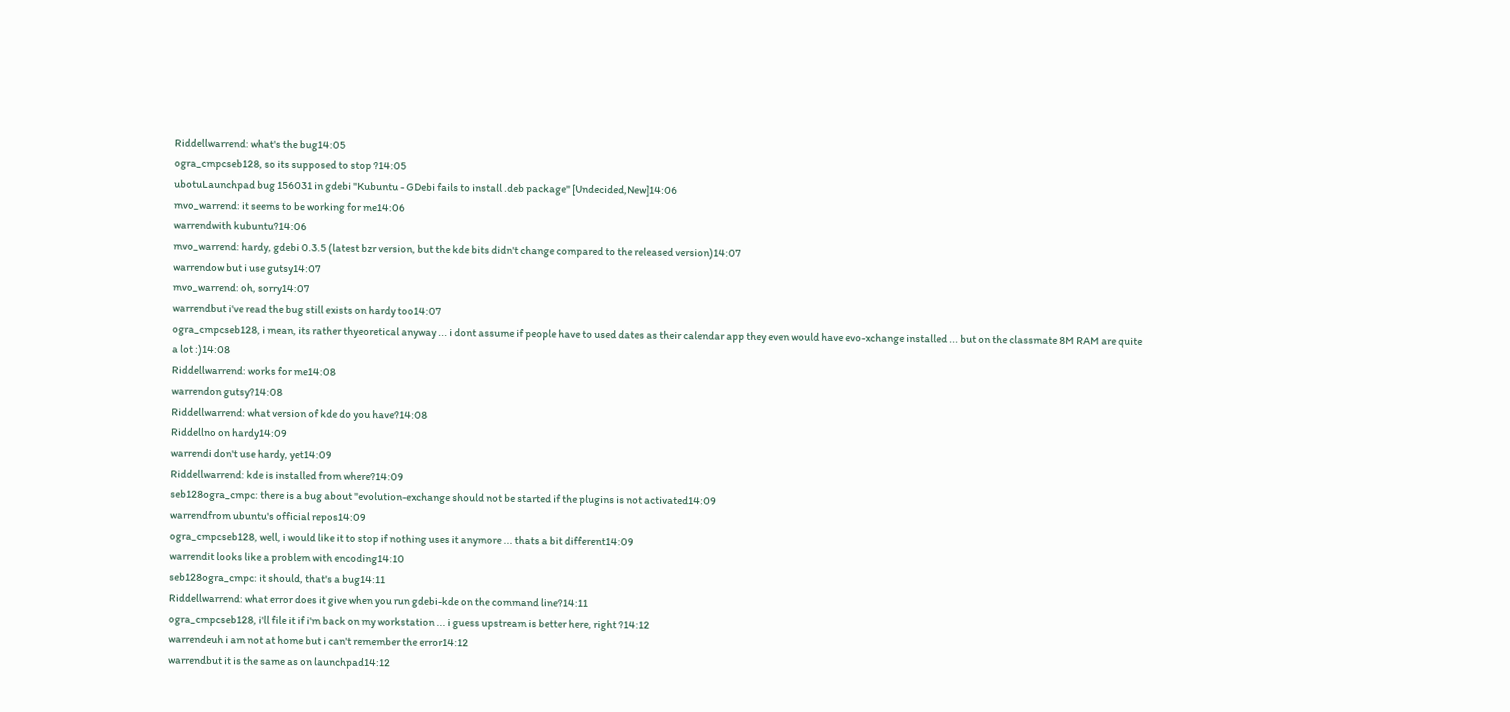Riddellwarrend: what's the bug14:05
ogra_cmpcseb128, so its supposed to stop ?14:05
ubotuLaunchpad bug 156031 in gdebi "Kubuntu - GDebi fails to install .deb package" [Undecided,New]14:06
mvo_warrend: it seems to be working for me14:06
warrendwith kubuntu?14:06
mvo_warrend: hardy, gdebi 0.3.5 (latest bzr version, but the kde bits didn't change compared to the released version)14:07
warrendow but i use gutsy14:07
mvo_warrend: oh, sorry14:07
warrendbut i've read the bug still exists on hardy too14:07
ogra_cmpcseb128, i mean, its rather thyeoretical anyway ... i dont assume if people have to used dates as their calendar app they even would have evo-xchange installed ... but on the classmate 8M RAM are quite a lot :)14:08
Riddellwarrend: works for me14:08
warrendon gutsy?14:08
Riddellwarrend: what version of kde do you have?14:08
Riddellno on hardy14:09
warrendi don't use hardy, yet14:09
Riddellwarrend: kde is installed from where?14:09
seb128ogra_cmpc: there is a bug about "evolution-exchange should not be started if the plugins is not activated14:09
warrendfrom ubuntu's official repos14:09
ogra_cmpcseb128, well, i would like it to stop if nothing uses it anymore ... thats a bit different14:09
warrendit looks like a problem with encoding14:10
seb128ogra_cmpc: it should, that's a bug14:11
Riddellwarrend: what error does it give when you run gdebi-kde on the command line?14:11
ogra_cmpcseb128, i'll file it if i'm back on my workstation ... i guess upstream is better here, right ?14:12
warrendeuh i am not at home but i can't remember the error14:12
warrendbut it is the same as on launchpad14:12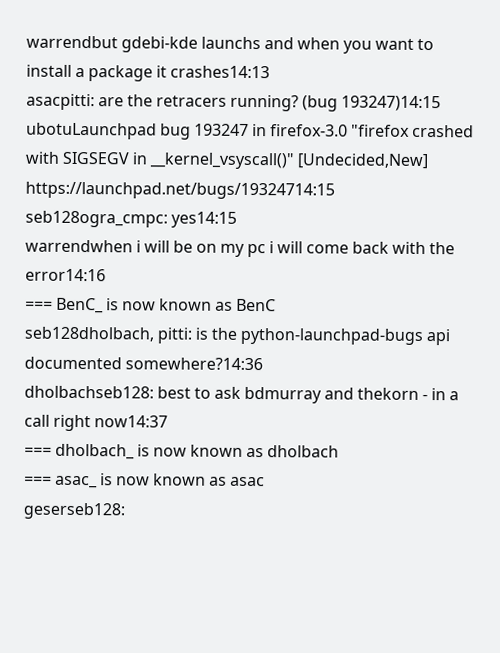warrendbut gdebi-kde launchs and when you want to install a package it crashes14:13
asacpitti: are the retracers running? (bug 193247)14:15
ubotuLaunchpad bug 193247 in firefox-3.0 "firefox crashed with SIGSEGV in __kernel_vsyscall()" [Undecided,New] https://launchpad.net/bugs/19324714:15
seb128ogra_cmpc: yes14:15
warrendwhen i will be on my pc i will come back with the error14:16
=== BenC_ is now known as BenC
seb128dholbach, pitti: is the python-launchpad-bugs api documented somewhere?14:36
dholbachseb128: best to ask bdmurray and thekorn - in a call right now14:37
=== dholbach_ is now known as dholbach
=== asac_ is now known as asac
geserseb128: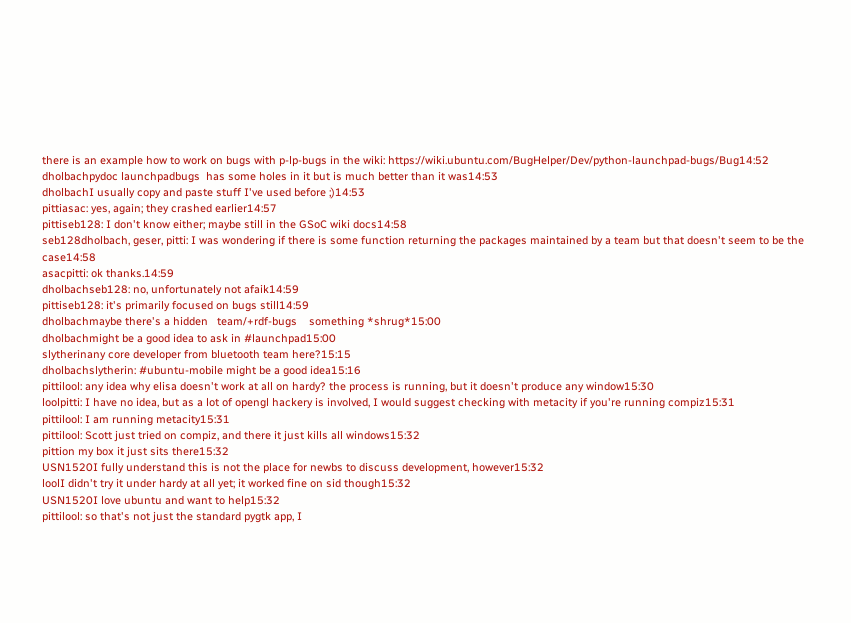there is an example how to work on bugs with p-lp-bugs in the wiki: https://wiki.ubuntu.com/BugHelper/Dev/python-launchpad-bugs/Bug14:52
dholbachpydoc launchpadbugs  has some holes in it but is much better than it was14:53
dholbachI usually copy and paste stuff I've used before ;)14:53
pittiasac: yes, again; they crashed earlier14:57
pittiseb128: I don't know either; maybe still in the GSoC wiki docs14:58
seb128dholbach, geser, pitti: I was wondering if there is some function returning the packages maintained by a team but that doesn't seem to be the case14:58
asacpitti: ok thanks.14:59
dholbachseb128: no, unfortunately not afaik14:59
pittiseb128: it's primarily focused on bugs still14:59
dholbachmaybe there's a hidden   team/+rdf-bugs    something *shrug*15:00
dholbachmight be a good idea to ask in #launchpad15:00
slytherinany core developer from bluetooth team here?15:15
dholbachslytherin: #ubuntu-mobile might be a good idea15:16
pittilool: any idea why elisa doesn't work at all on hardy? the process is running, but it doesn't produce any window15:30
loolpitti: I have no idea, but as a lot of opengl hackery is involved, I would suggest checking with metacity if you're running compiz15:31
pittilool: I am running metacity15:31
pittilool: Scott just tried on compiz, and there it just kills all windows15:32
pittion my box it just sits there15:32
USN1520I fully understand this is not the place for newbs to discuss development, however15:32
loolI didn't try it under hardy at all yet; it worked fine on sid though15:32
USN1520I love ubuntu and want to help15:32
pittilool: so that's not just the standard pygtk app, I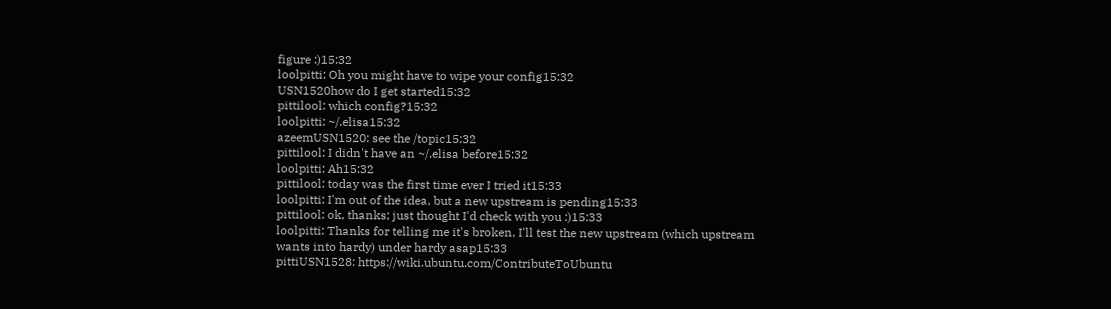figure :)15:32
loolpitti: Oh you might have to wipe your config15:32
USN1520how do I get started15:32
pittilool: which config?15:32
loolpitti: ~/.elisa15:32
azeemUSN1520: see the /topic15:32
pittilool: I didn't have an ~/.elisa before15:32
loolpitti: Ah15:32
pittilool: today was the first time ever I tried it15:33
loolpitti: I'm out of the idea, but a new upstream is pending15:33
pittilool: ok, thanks; just thought I'd check with you :)15:33
loolpitti: Thanks for telling me it's broken, I'll test the new upstream (which upstream wants into hardy) under hardy asap15:33
pittiUSN1528: https://wiki.ubuntu.com/ContributeToUbuntu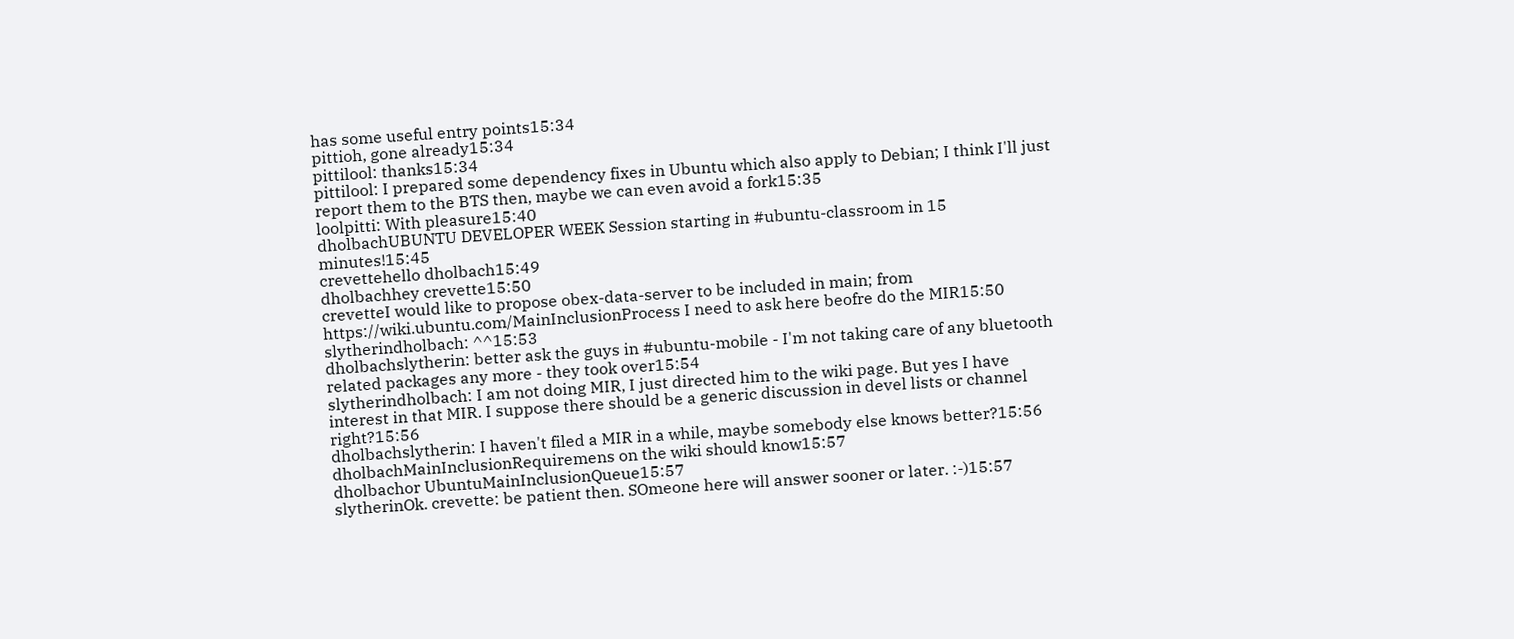has some useful entry points15:34
pittioh, gone already15:34
pittilool: thanks15:34
pittilool: I prepared some dependency fixes in Ubuntu which also apply to Debian; I think I'll just report them to the BTS then, maybe we can even avoid a fork15:35
loolpitti: With pleasure15:40
dholbachUBUNTU DEVELOPER WEEK Session starting in #ubuntu-classroom in 15 minutes!15:45
crevettehello dholbach15:49
dholbachhey crevette15:50
crevetteI would like to propose obex-data-server to be included in main; from https://wiki.ubuntu.com/MainInclusionProcess I need to ask here beofre do the MIR15:50
slytherindholbach: ^^15:53
dholbachslytherin: better ask the guys in #ubuntu-mobile - I'm not taking care of any bluetooth related packages any more - they took over15:54
slytherindholbach: I am not doing MIR, I just directed him to the wiki page. But yes I have interest in that MIR. I suppose there should be a generic discussion in devel lists or channel right?15:56
dholbachslytherin: I haven't filed a MIR in a while, maybe somebody else knows better?15:56
dholbachMainInclusionRequiremens on the wiki should know15:57
dholbachor UbuntuMainInclusionQueue15:57
slytherinOk. crevette: be patient then. SOmeone here will answer sooner or later. :-)15:57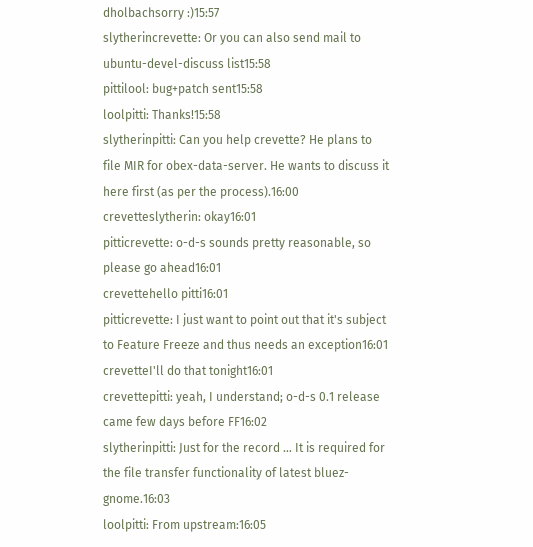dholbachsorry :)15:57
slytherincrevette: Or you can also send mail to ubuntu-devel-discuss list15:58
pittilool: bug+patch sent15:58
loolpitti: Thanks!15:58
slytherinpitti: Can you help crevette? He plans to file MIR for obex-data-server. He wants to discuss it here first (as per the process).16:00
crevetteslytherin: okay16:01
pitticrevette: o-d-s sounds pretty reasonable, so please go ahead16:01
crevettehello pitti16:01
pitticrevette: I just want to point out that it's subject to Feature Freeze and thus needs an exception16:01
crevetteI'll do that tonight16:01
crevettepitti: yeah, I understand; o-d-s 0.1 release came few days before FF16:02
slytherinpitti: Just for the record ... It is required for the file transfer functionality of latest bluez-gnome.16:03
loolpitti: From upstream:16:05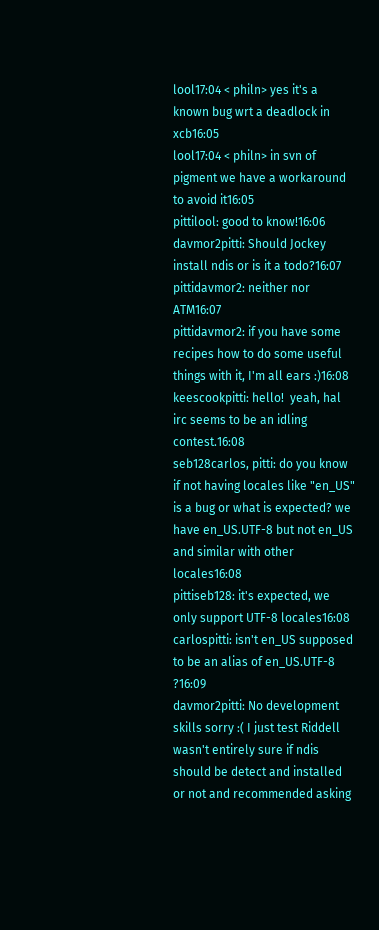lool17:04 < philn> yes it's a known bug wrt a deadlock in xcb16:05
lool17:04 < philn> in svn of pigment we have a workaround to avoid it16:05
pittilool: good to know!16:06
davmor2pitti: Should Jockey install ndis or is it a todo?16:07
pittidavmor2: neither nor ATM16:07
pittidavmor2: if you have some recipes how to do some useful things with it, I'm all ears :)16:08
keescookpitti: hello!  yeah, hal irc seems to be an idling contest.16:08
seb128carlos, pitti: do you know if not having locales like "en_US" is a bug or what is expected? we have en_US.UTF-8 but not en_US and similar with other locales16:08
pittiseb128: it's expected, we only support UTF-8 locales16:08
carlospitti: isn't en_US supposed to be an alias of en_US.UTF-8 ?16:09
davmor2pitti: No development skills sorry :( I just test Riddell wasn't entirely sure if ndis should be detect and installed or not and recommended asking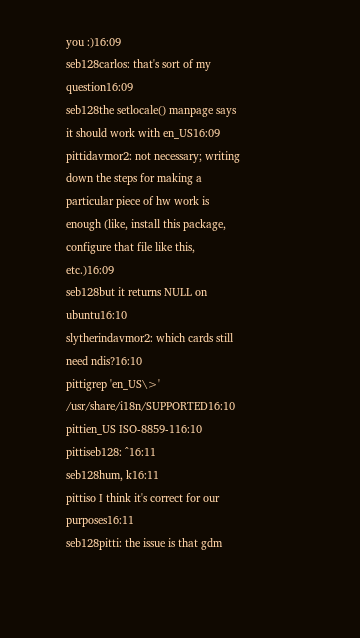you :)16:09
seb128carlos: that's sort of my question16:09
seb128the setlocale() manpage says it should work with en_US16:09
pittidavmor2: not necessary; writing down the steps for making a particular piece of hw work is enough (like, install this package, configure that file like this, etc.)16:09
seb128but it returns NULL on ubuntu16:10
slytherindavmor2: which cards still need ndis?16:10
pittigrep 'en_US\>' /usr/share/i18n/SUPPORTED16:10
pittien_US ISO-8859-116:10
pittiseb128: ^16:11
seb128hum, k16:11
pittiso I think it's correct for our purposes16:11
seb128pitti: the issue is that gdm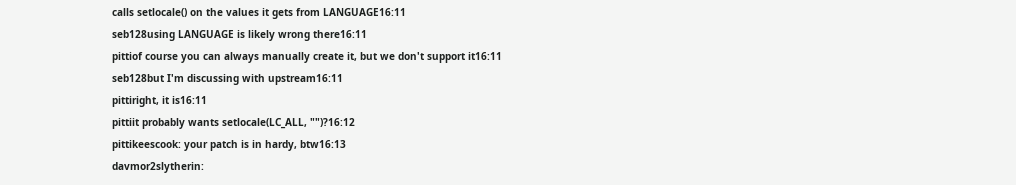calls setlocale() on the values it gets from LANGUAGE16:11
seb128using LANGUAGE is likely wrong there16:11
pittiof course you can always manually create it, but we don't support it16:11
seb128but I'm discussing with upstream16:11
pittiright, it is16:11
pittiit probably wants setlocale(LC_ALL, "")?16:12
pittikeescook: your patch is in hardy, btw16:13
davmor2slytherin: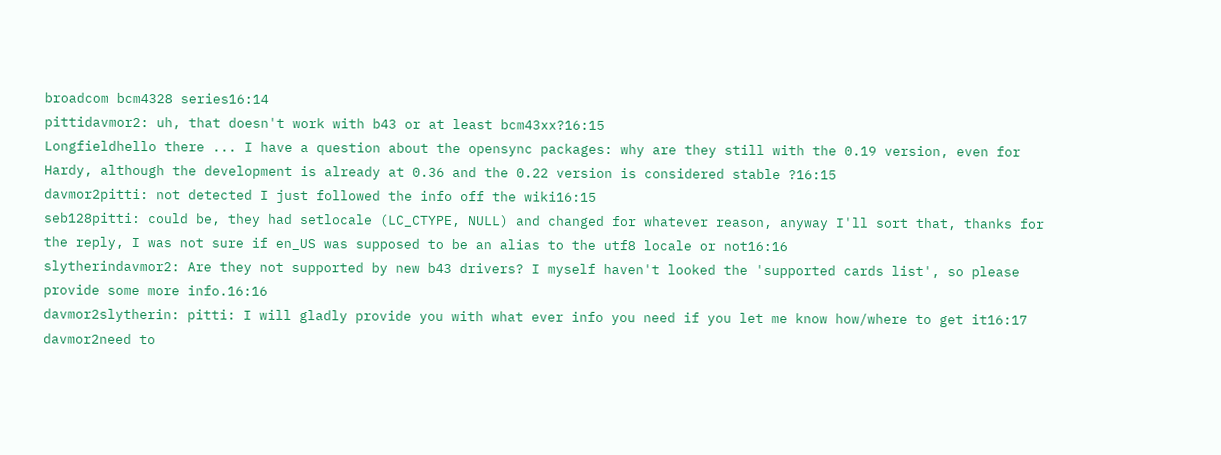broadcom bcm4328 series16:14
pittidavmor2: uh, that doesn't work with b43 or at least bcm43xx?16:15
Longfieldhello there ... I have a question about the opensync packages: why are they still with the 0.19 version, even for Hardy, although the development is already at 0.36 and the 0.22 version is considered stable ?16:15
davmor2pitti: not detected I just followed the info off the wiki16:15
seb128pitti: could be, they had setlocale (LC_CTYPE, NULL) and changed for whatever reason, anyway I'll sort that, thanks for the reply, I was not sure if en_US was supposed to be an alias to the utf8 locale or not16:16
slytherindavmor2: Are they not supported by new b43 drivers? I myself haven't looked the 'supported cards list', so please provide some more info.16:16
davmor2slytherin: pitti: I will gladly provide you with what ever info you need if you let me know how/where to get it16:17
davmor2need to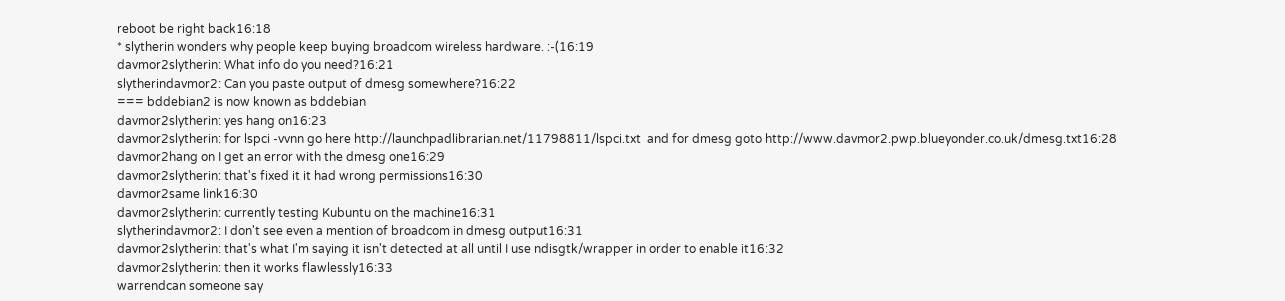reboot be right back16:18
* slytherin wonders why people keep buying broadcom wireless hardware. :-(16:19
davmor2slytherin: What info do you need?16:21
slytherindavmor2: Can you paste output of dmesg somewhere?16:22
=== bddebian2 is now known as bddebian
davmor2slytherin: yes hang on16:23
davmor2slytherin: for lspci -vvnn go here http://launchpadlibrarian.net/11798811/lspci.txt  and for dmesg goto http://www.davmor2.pwp.blueyonder.co.uk/dmesg.txt16:28
davmor2hang on I get an error with the dmesg one16:29
davmor2slytherin: that's fixed it it had wrong permissions16:30
davmor2same link16:30
davmor2slytherin: currently testing Kubuntu on the machine16:31
slytherindavmor2: I don't see even a mention of broadcom in dmesg output16:31
davmor2slytherin: that's what I'm saying it isn't detected at all until I use ndisgtk/wrapper in order to enable it16:32
davmor2slytherin: then it works flawlessly16:33
warrendcan someone say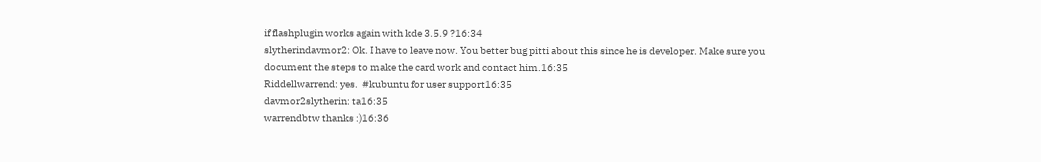if flashplugin works again with kde 3.5.9 ?16:34
slytherindavmor2: Ok. I have to leave now. You better bug pitti about this since he is developer. Make sure you document the steps to make the card work and contact him.16:35
Riddellwarrend: yes.  #kubuntu for user support16:35
davmor2slytherin: ta16:35
warrendbtw thanks :)16:36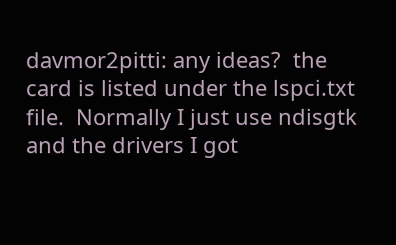davmor2pitti: any ideas?  the card is listed under the lspci.txt file.  Normally I just use ndisgtk and the drivers I got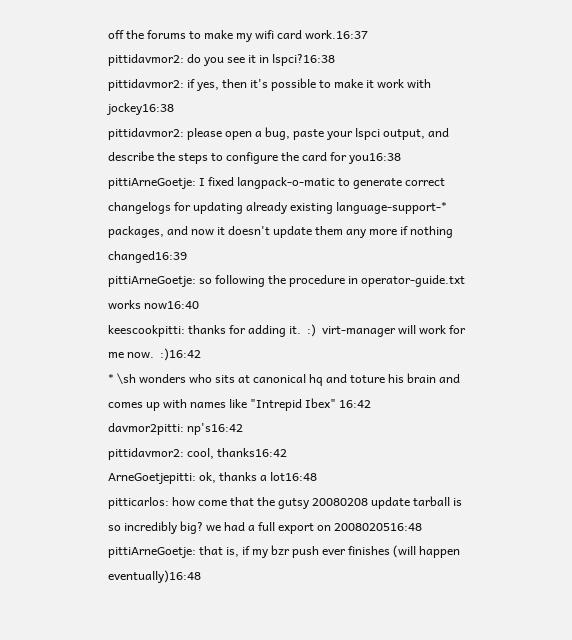off the forums to make my wifi card work.16:37
pittidavmor2: do you see it in lspci?16:38
pittidavmor2: if yes, then it's possible to make it work with jockey16:38
pittidavmor2: please open a bug, paste your lspci output, and describe the steps to configure the card for you16:38
pittiArneGoetje: I fixed langpack-o-matic to generate correct changelogs for updating already existing language-support-* packages, and now it doesn't update them any more if nothing changed16:39
pittiArneGoetje: so following the procedure in operator-guide.txt works now16:40
keescookpitti: thanks for adding it.  :)  virt-manager will work for me now.  :)16:42
* \sh wonders who sits at canonical hq and toture his brain and comes up with names like "Intrepid Ibex" 16:42
davmor2pitti: np's16:42
pittidavmor2: cool, thanks16:42
ArneGoetjepitti: ok, thanks a lot16:48
pitticarlos: how come that the gutsy 20080208 update tarball is so incredibly big? we had a full export on 2008020516:48
pittiArneGoetje: that is, if my bzr push ever finishes (will happen eventually)16:48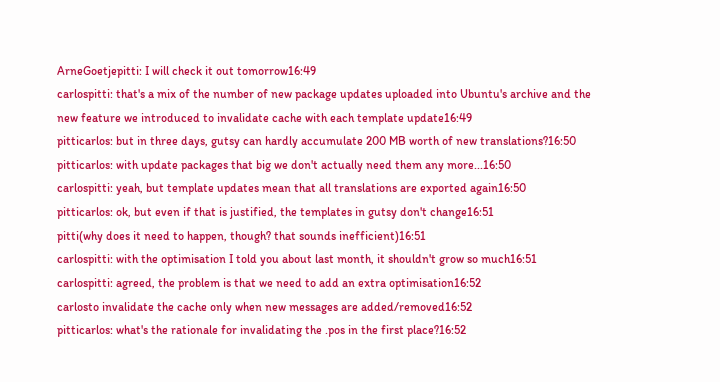ArneGoetjepitti: I will check it out tomorrow16:49
carlospitti: that's a mix of the number of new package updates uploaded into Ubuntu's archive and the new feature we introduced to invalidate cache with each template update16:49
pitticarlos: but in three days, gutsy can hardly accumulate 200 MB worth of new translations?16:50
pitticarlos: with update packages that big we don't actually need them any more...16:50
carlospitti: yeah, but template updates mean that all translations are exported again16:50
pitticarlos: ok, but even if that is justified, the templates in gutsy don't change16:51
pitti(why does it need to happen, though? that sounds inefficient)16:51
carlospitti: with the optimisation I told you about last month, it shouldn't grow so much16:51
carlospitti: agreed, the problem is that we need to add an extra optimisation16:52
carlosto invalidate the cache only when new messages are added/removed16:52
pitticarlos: what's the rationale for invalidating the .pos in the first place?16:52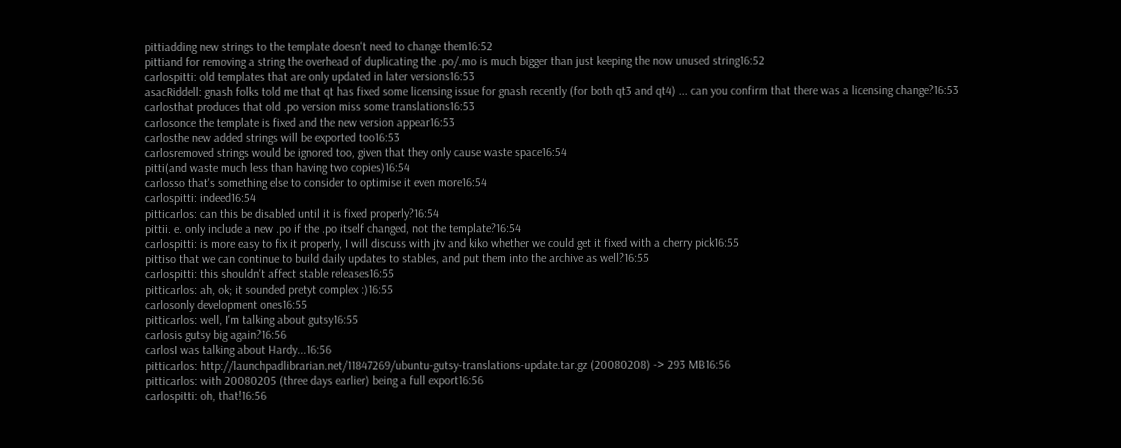pittiadding new strings to the template doesn't need to change them16:52
pittiand for removing a string the overhead of duplicating the .po/.mo is much bigger than just keeping the now unused string16:52
carlospitti: old templates that are only updated in later versions16:53
asacRiddell: gnash folks told me that qt has fixed some licensing issue for gnash recently (for both qt3 and qt4) ... can you confirm that there was a licensing change?16:53
carlosthat produces that old .po version miss some translations16:53
carlosonce the template is fixed and the new version appear16:53
carlosthe new added strings will be exported too16:53
carlosremoved strings would be ignored too, given that they only cause waste space16:54
pitti(and waste much less than having two copies)16:54
carlosso that's something else to consider to optimise it even more16:54
carlospitti: indeed16:54
pitticarlos: can this be disabled until it is fixed properly?16:54
pittii. e. only include a new .po if the .po itself changed, not the template?16:54
carlospitti: is more easy to fix it properly, I will discuss with jtv and kiko whether we could get it fixed with a cherry pick16:55
pittiso that we can continue to build daily updates to stables, and put them into the archive as well?16:55
carlospitti: this shouldn't affect stable releases16:55
pitticarlos: ah, ok; it sounded pretyt complex :)16:55
carlosonly development ones16:55
pitticarlos: well, I'm talking about gutsy16:55
carlosis gutsy big again?16:56
carlosI was talking about Hardy...16:56
pitticarlos: http://launchpadlibrarian.net/11847269/ubuntu-gutsy-translations-update.tar.gz (20080208) -> 293 MB16:56
pitticarlos: with 20080205 (three days earlier) being a full export16:56
carlospitti: oh, that!16:56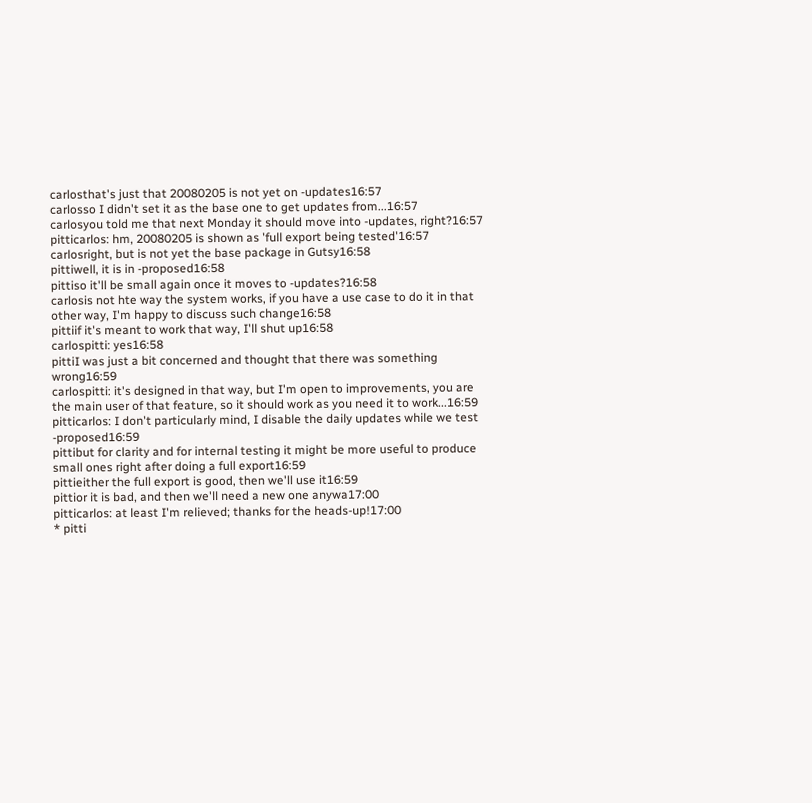carlosthat's just that 20080205 is not yet on -updates16:57
carlosso I didn't set it as the base one to get updates from...16:57
carlosyou told me that next Monday it should move into -updates, right?16:57
pitticarlos: hm, 20080205 is shown as 'full export being tested'16:57
carlosright, but is not yet the base package in Gutsy16:58
pittiwell, it is in -proposed16:58
pittiso it'll be small again once it moves to -updates?16:58
carlosis not hte way the system works, if you have a use case to do it in that other way, I'm happy to discuss such change16:58
pittiif it's meant to work that way, I'll shut up16:58
carlospitti: yes16:58
pittiI was just a bit concerned and thought that there was something wrong16:59
carlospitti: it's designed in that way, but I'm open to improvements, you are the main user of that feature, so it should work as you need it to work...16:59
pitticarlos: I don't particularly mind, I disable the daily updates while we test -proposed16:59
pittibut for clarity and for internal testing it might be more useful to produce small ones right after doing a full export16:59
pittieither the full export is good, then we'll use it16:59
pittior it is bad, and then we'll need a new one anywa17:00
pitticarlos: at least I'm relieved; thanks for the heads-up!17:00
* pitti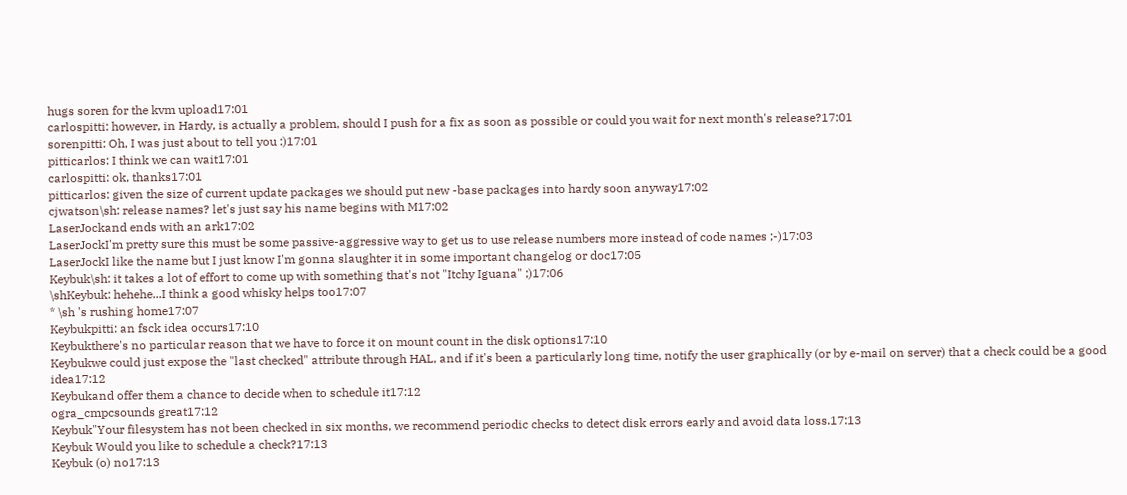hugs soren for the kvm upload17:01
carlospitti: however, in Hardy, is actually a problem, should I push for a fix as soon as possible or could you wait for next month's release?17:01
sorenpitti: Oh, I was just about to tell you :)17:01
pitticarlos: I think we can wait17:01
carlospitti: ok, thanks17:01
pitticarlos: given the size of current update packages we should put new -base packages into hardy soon anyway17:02
cjwatson\sh: release names? let's just say his name begins with M17:02
LaserJockand ends with an ark17:02
LaserJockI'm pretty sure this must be some passive-aggressive way to get us to use release numbers more instead of code names ;-)17:03
LaserJockI like the name but I just know I'm gonna slaughter it in some important changelog or doc17:05
Keybuk\sh: it takes a lot of effort to come up with something that's not "Itchy Iguana" ;)17:06
\shKeybuk: hehehe...I think a good whisky helps too17:07
* \sh 's rushing home17:07
Keybukpitti: an fsck idea occurs17:10
Keybukthere's no particular reason that we have to force it on mount count in the disk options17:10
Keybukwe could just expose the "last checked" attribute through HAL, and if it's been a particularly long time, notify the user graphically (or by e-mail on server) that a check could be a good idea17:12
Keybukand offer them a chance to decide when to schedule it17:12
ogra_cmpcsounds great17:12
Keybuk"Your filesystem has not been checked in six months, we recommend periodic checks to detect disk errors early and avoid data loss.17:13
Keybuk Would you like to schedule a check?17:13
Keybuk (o) no17:13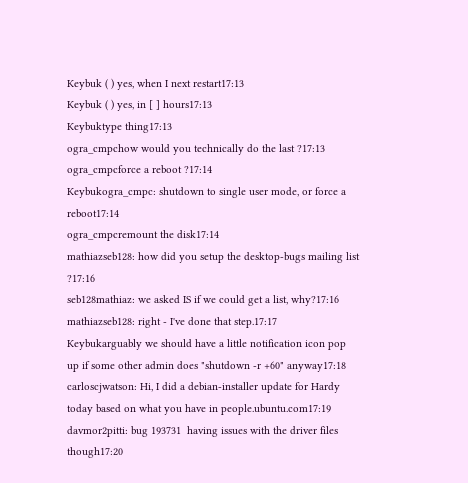Keybuk ( ) yes, when I next restart17:13
Keybuk ( ) yes, in [ ] hours17:13
Keybuktype thing17:13
ogra_cmpchow would you technically do the last ?17:13
ogra_cmpcforce a reboot ?17:14
Keybukogra_cmpc: shutdown to single user mode, or force a reboot17:14
ogra_cmpcremount the disk17:14
mathiazseb128: how did you setup the desktop-bugs mailing list ?17:16
seb128mathiaz: we asked IS if we could get a list, why?17:16
mathiazseb128: right - I've done that step.17:17
Keybukarguably we should have a little notification icon pop up if some other admin does "shutdown -r +60" anyway17:18
carloscjwatson: Hi, I did a debian-installer update for Hardy today based on what you have in people.ubuntu.com17:19
davmor2pitti: bug 193731  having issues with the driver files though17:20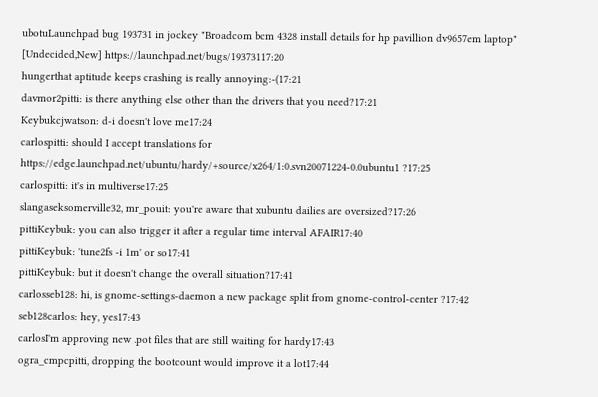ubotuLaunchpad bug 193731 in jockey "Broadcom bcm 4328 install details for hp pavillion dv9657em laptop" [Undecided,New] https://launchpad.net/bugs/19373117:20
hungerthat aptitude keeps crashing is really annoying:-(17:21
davmor2pitti: is there anything else other than the drivers that you need?17:21
Keybukcjwatson: d-i doesn't love me17:24
carlospitti: should I accept translations for https://edge.launchpad.net/ubuntu/hardy/+source/x264/1:0.svn20071224-0.0ubuntu1 ?17:25
carlospitti: it's in multiverse17:25
slangaseksomerville32, mr_pouit: you're aware that xubuntu dailies are oversized?17:26
pittiKeybuk: you can also trigger it after a regular time interval AFAIR17:40
pittiKeybuk: 'tune2fs -i 1m' or so17:41
pittiKeybuk: but it doesn't change the overall situation?17:41
carlosseb128: hi, is gnome-settings-daemon a new package split from gnome-control-center ?17:42
seb128carlos: hey, yes17:43
carlosI'm approving new .pot files that are still waiting for hardy17:43
ogra_cmpcpitti, dropping the bootcount would improve it a lot17:44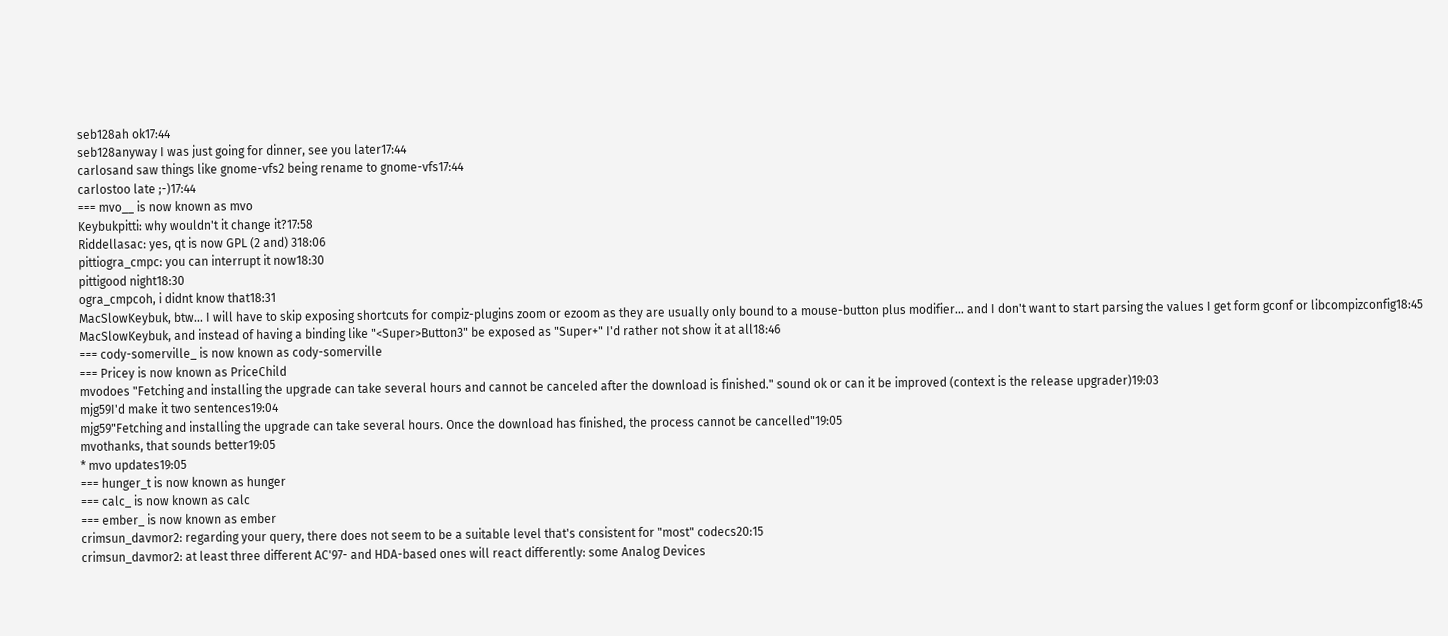seb128ah ok17:44
seb128anyway I was just going for dinner, see you later17:44
carlosand saw things like gnome-vfs2 being rename to gnome-vfs17:44
carlostoo late ;-)17:44
=== mvo__ is now known as mvo
Keybukpitti: why wouldn't it change it?17:58
Riddellasac: yes, qt is now GPL (2 and) 318:06
pittiogra_cmpc: you can interrupt it now18:30
pittigood night18:30
ogra_cmpcoh, i didnt know that18:31
MacSlowKeybuk, btw... I will have to skip exposing shortcuts for compiz-plugins zoom or ezoom as they are usually only bound to a mouse-button plus modifier... and I don't want to start parsing the values I get form gconf or libcompizconfig18:45
MacSlowKeybuk, and instead of having a binding like "<Super>Button3" be exposed as "Super+" I'd rather not show it at all18:46
=== cody-somerville_ is now known as cody-somerville
=== Pricey is now known as PriceChild
mvodoes "Fetching and installing the upgrade can take several hours and cannot be canceled after the download is finished." sound ok or can it be improved (context is the release upgrader)19:03
mjg59I'd make it two sentences19:04
mjg59"Fetching and installing the upgrade can take several hours. Once the download has finished, the process cannot be cancelled"19:05
mvothanks, that sounds better19:05
* mvo updates19:05
=== hunger_t is now known as hunger
=== calc_ is now known as calc
=== ember_ is now known as ember
crimsun_davmor2: regarding your query, there does not seem to be a suitable level that's consistent for "most" codecs20:15
crimsun_davmor2: at least three different AC'97- and HDA-based ones will react differently: some Analog Devices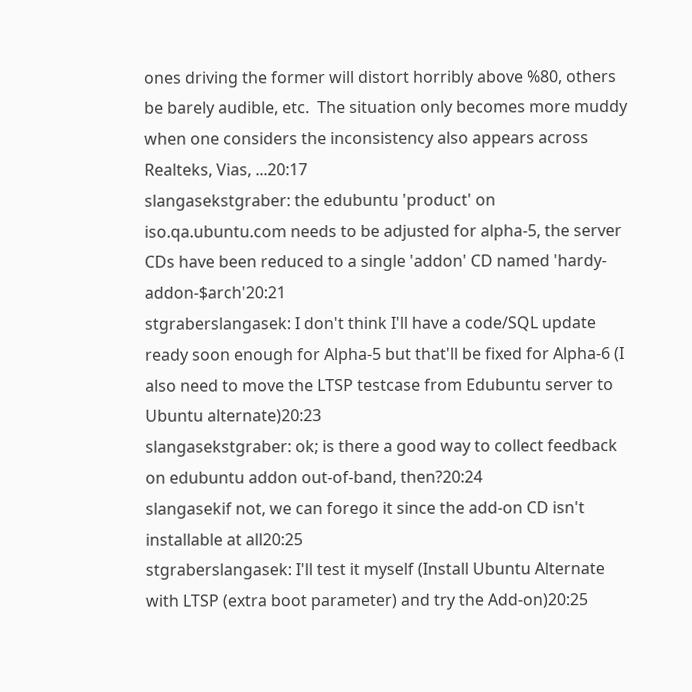ones driving the former will distort horribly above %80, others be barely audible, etc.  The situation only becomes more muddy when one considers the inconsistency also appears across Realteks, Vias, ...20:17
slangasekstgraber: the edubuntu 'product' on iso.qa.ubuntu.com needs to be adjusted for alpha-5, the server CDs have been reduced to a single 'addon' CD named 'hardy-addon-$arch'20:21
stgraberslangasek: I don't think I'll have a code/SQL update ready soon enough for Alpha-5 but that'll be fixed for Alpha-6 (I also need to move the LTSP testcase from Edubuntu server to Ubuntu alternate)20:23
slangasekstgraber: ok; is there a good way to collect feedback on edubuntu addon out-of-band, then?20:24
slangasekif not, we can forego it since the add-on CD isn't installable at all20:25
stgraberslangasek: I'll test it myself (Install Ubuntu Alternate with LTSP (extra boot parameter) and try the Add-on)20:25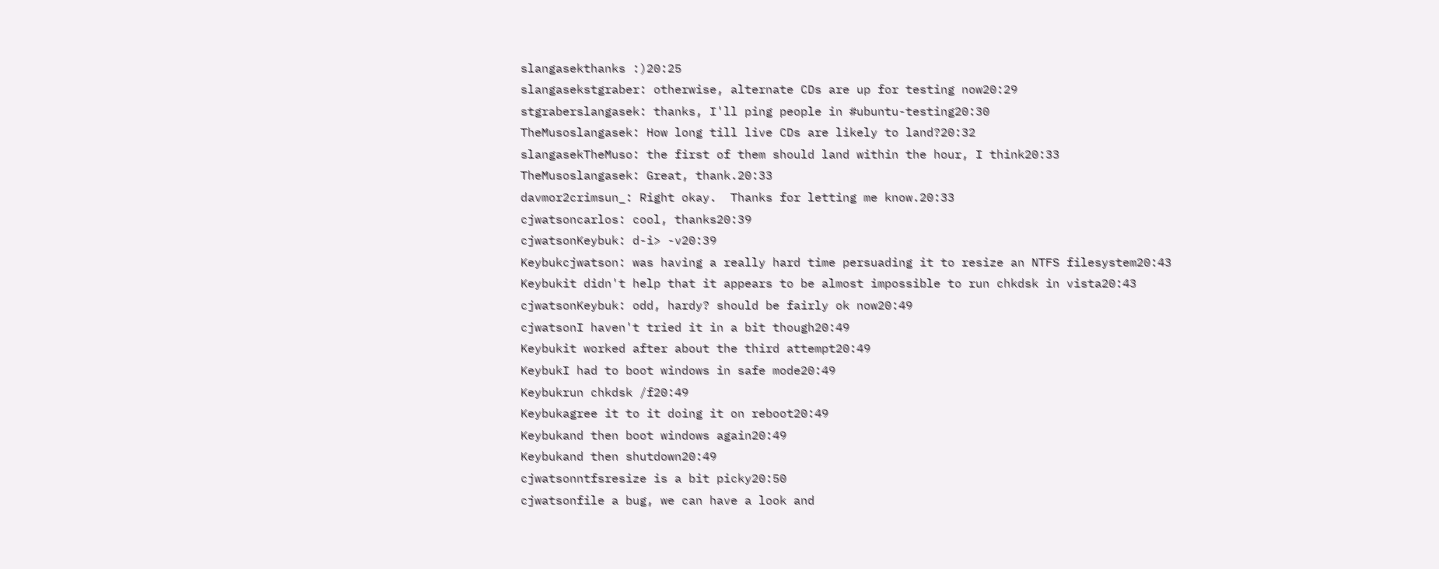slangasekthanks :)20:25
slangasekstgraber: otherwise, alternate CDs are up for testing now20:29
stgraberslangasek: thanks, I'll ping people in #ubuntu-testing20:30
TheMusoslangasek: How long till live CDs are likely to land?20:32
slangasekTheMuso: the first of them should land within the hour, I think20:33
TheMusoslangasek: Great, thank.20:33
davmor2crimsun_: Right okay.  Thanks for letting me know.20:33
cjwatsoncarlos: cool, thanks20:39
cjwatsonKeybuk: d-i> -v20:39
Keybukcjwatson: was having a really hard time persuading it to resize an NTFS filesystem20:43
Keybukit didn't help that it appears to be almost impossible to run chkdsk in vista20:43
cjwatsonKeybuk: odd, hardy? should be fairly ok now20:49
cjwatsonI haven't tried it in a bit though20:49
Keybukit worked after about the third attempt20:49
KeybukI had to boot windows in safe mode20:49
Keybukrun chkdsk /f20:49
Keybukagree it to it doing it on reboot20:49
Keybukand then boot windows again20:49
Keybukand then shutdown20:49
cjwatsonntfsresize is a bit picky20:50
cjwatsonfile a bug, we can have a look and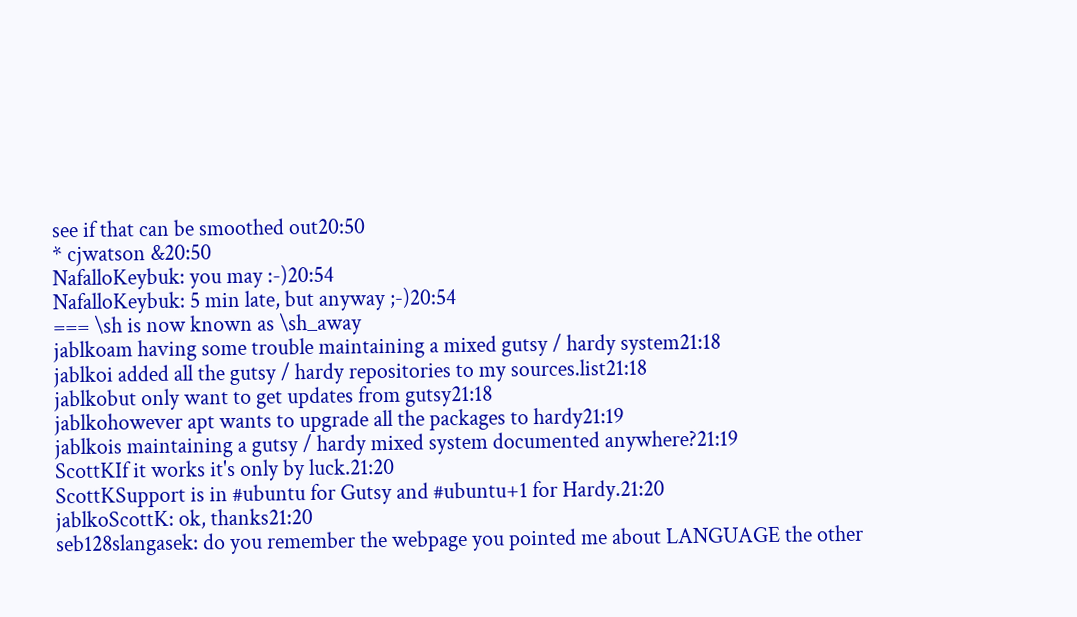see if that can be smoothed out20:50
* cjwatson &20:50
NafalloKeybuk: you may :-)20:54
NafalloKeybuk: 5 min late, but anyway ;-)20:54
=== \sh is now known as \sh_away
jablkoam having some trouble maintaining a mixed gutsy / hardy system21:18
jablkoi added all the gutsy / hardy repositories to my sources.list21:18
jablkobut only want to get updates from gutsy21:18
jablkohowever apt wants to upgrade all the packages to hardy21:19
jablkois maintaining a gutsy / hardy mixed system documented anywhere?21:19
ScottKIf it works it's only by luck.21:20
ScottKSupport is in #ubuntu for Gutsy and #ubuntu+1 for Hardy.21:20
jablkoScottK: ok, thanks21:20
seb128slangasek: do you remember the webpage you pointed me about LANGUAGE the other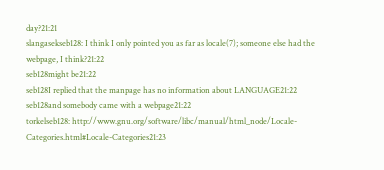day?21:21
slangasekseb128: I think I only pointed you as far as locale(7); someone else had the webpage, I think?21:22
seb128might be21:22
seb128I replied that the manpage has no information about LANGUAGE21:22
seb128and somebody came with a webpage21:22
torkelseb128: http://www.gnu.org/software/libc/manual/html_node/Locale-Categories.html#Locale-Categories21:23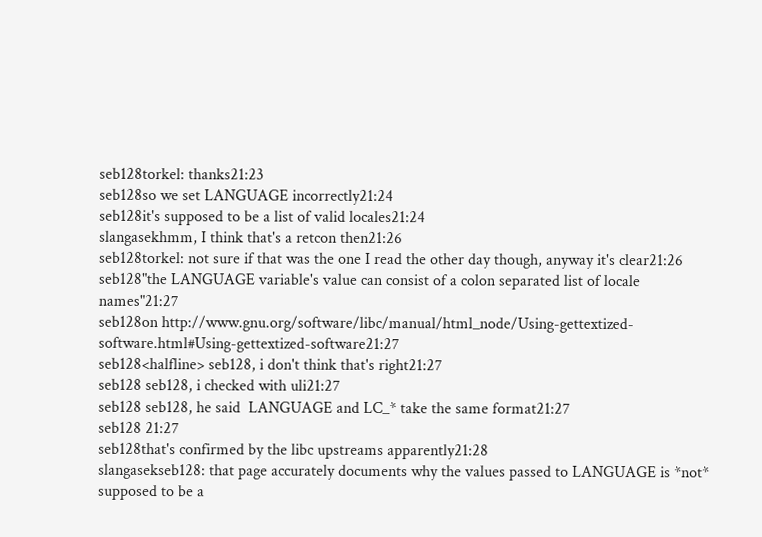seb128torkel: thanks21:23
seb128so we set LANGUAGE incorrectly21:24
seb128it's supposed to be a list of valid locales21:24
slangasekhmm, I think that's a retcon then21:26
seb128torkel: not sure if that was the one I read the other day though, anyway it's clear21:26
seb128"the LANGUAGE variable's value can consist of a colon separated list of locale names"21:27
seb128on http://www.gnu.org/software/libc/manual/html_node/Using-gettextized-software.html#Using-gettextized-software21:27
seb128<halfline> seb128, i don't think that's right21:27
seb128 seb128, i checked with uli21:27
seb128 seb128, he said  LANGUAGE and LC_* take the same format21:27
seb128 21:27
seb128that's confirmed by the libc upstreams apparently21:28
slangasekseb128: that page accurately documents why the values passed to LANGUAGE is *not* supposed to be a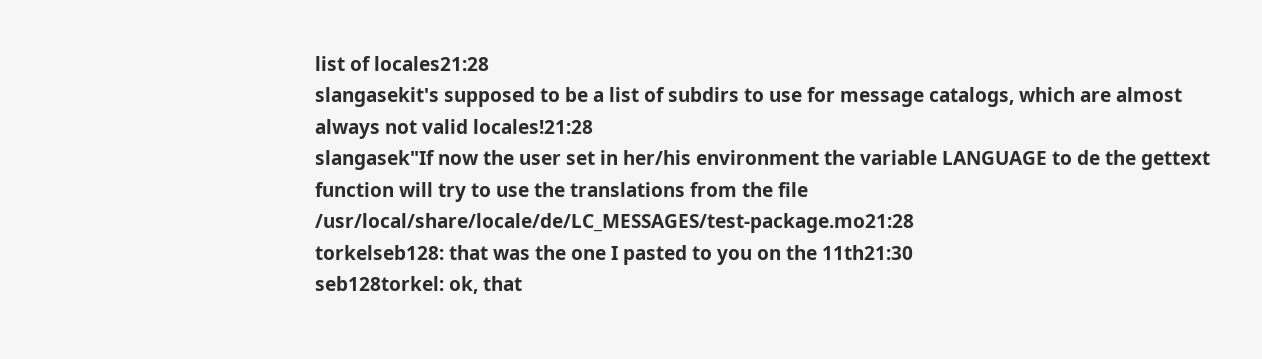list of locales21:28
slangasekit's supposed to be a list of subdirs to use for message catalogs, which are almost always not valid locales!21:28
slangasek"If now the user set in her/his environment the variable LANGUAGE to de the gettext function will try to use the translations from the file     /usr/local/share/locale/de/LC_MESSAGES/test-package.mo21:28
torkelseb128: that was the one I pasted to you on the 11th21:30
seb128torkel: ok, that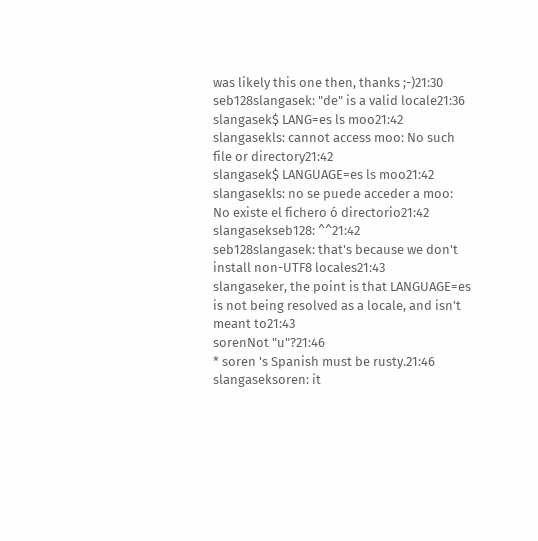was likely this one then, thanks ;-)21:30
seb128slangasek: "de" is a valid locale21:36
slangasek$ LANG=es ls moo21:42
slangasekls: cannot access moo: No such file or directory21:42
slangasek$ LANGUAGE=es ls moo21:42
slangasekls: no se puede acceder a moo: No existe el fichero ó directorio21:42
slangasekseb128: ^^21:42
seb128slangasek: that's because we don't install non-UTF8 locales21:43
slangaseker, the point is that LANGUAGE=es is not being resolved as a locale, and isn't meant to21:43
sorenNot "u"?21:46
* soren 's Spanish must be rusty.21:46
slangaseksoren: it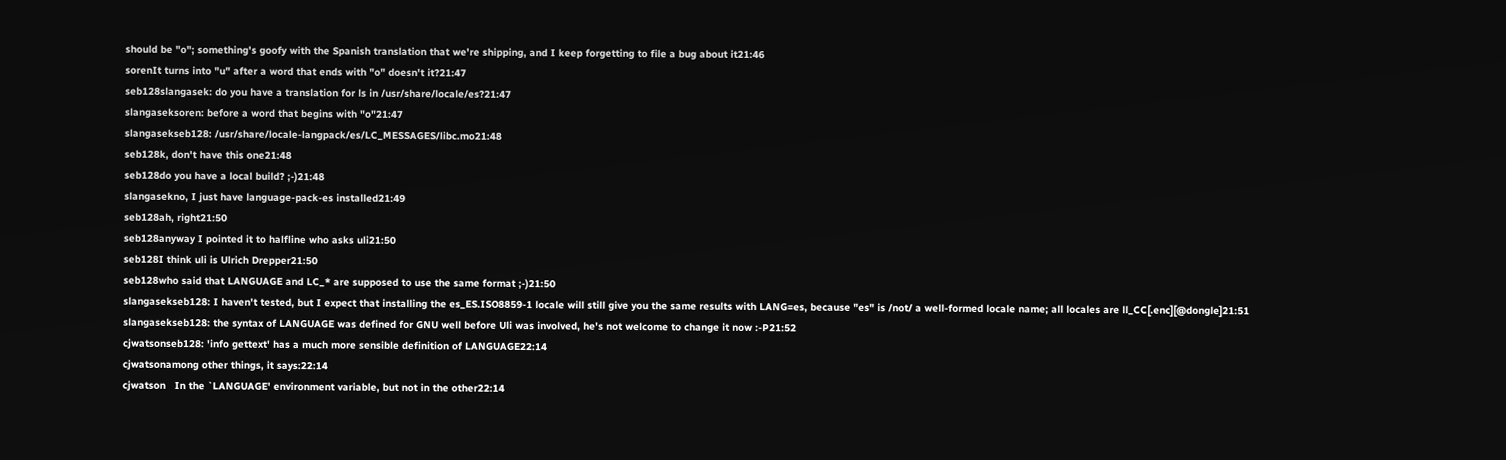should be "o"; something's goofy with the Spanish translation that we're shipping, and I keep forgetting to file a bug about it21:46
sorenIt turns into "u" after a word that ends with "o" doesn't it?21:47
seb128slangasek: do you have a translation for ls in /usr/share/locale/es?21:47
slangaseksoren: before a word that begins with "o"21:47
slangasekseb128: /usr/share/locale-langpack/es/LC_MESSAGES/libc.mo21:48
seb128k, don't have this one21:48
seb128do you have a local build? ;-)21:48
slangasekno, I just have language-pack-es installed21:49
seb128ah, right21:50
seb128anyway I pointed it to halfline who asks uli21:50
seb128I think uli is Ulrich Drepper21:50
seb128who said that LANGUAGE and LC_* are supposed to use the same format ;-)21:50
slangasekseb128: I haven't tested, but I expect that installing the es_ES.ISO8859-1 locale will still give you the same results with LANG=es, because "es" is /not/ a well-formed locale name; all locales are ll_CC[.enc][@dongle]21:51
slangasekseb128: the syntax of LANGUAGE was defined for GNU well before Uli was involved, he's not welcome to change it now :-P21:52
cjwatsonseb128: 'info gettext' has a much more sensible definition of LANGUAGE22:14
cjwatsonamong other things, it says:22:14
cjwatson   In the `LANGUAGE' environment variable, but not in the other22:14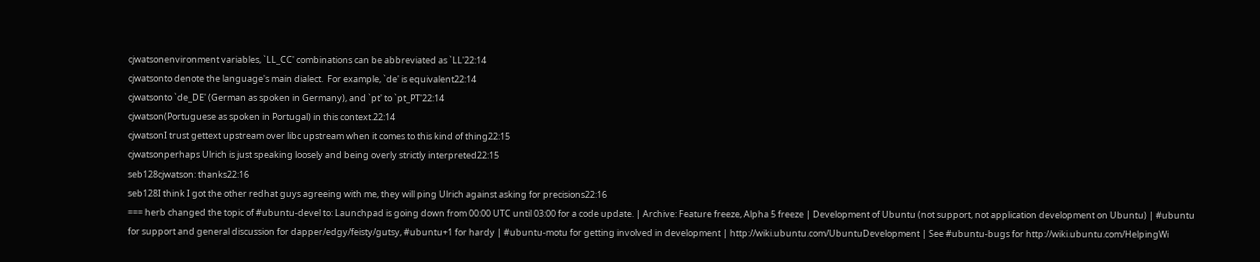cjwatsonenvironment variables, `LL_CC' combinations can be abbreviated as `LL'22:14
cjwatsonto denote the language's main dialect.  For example, `de' is equivalent22:14
cjwatsonto `de_DE' (German as spoken in Germany), and `pt' to `pt_PT'22:14
cjwatson(Portuguese as spoken in Portugal) in this context.22:14
cjwatsonI trust gettext upstream over libc upstream when it comes to this kind of thing22:15
cjwatsonperhaps Ulrich is just speaking loosely and being overly strictly interpreted22:15
seb128cjwatson: thanks22:16
seb128I think I got the other redhat guys agreeing with me, they will ping Ulrich against asking for precisions22:16
=== herb changed the topic of #ubuntu-devel to: Launchpad is going down from 00:00 UTC until 03:00 for a code update. | Archive: Feature freeze, Alpha 5 freeze | Development of Ubuntu (not support, not application development on Ubuntu) | #ubuntu for support and general discussion for dapper/edgy/feisty/gutsy, #ubuntu+1 for hardy | #ubuntu-motu for getting involved in development | http://wiki.ubuntu.com/UbuntuDevelopment | See #ubuntu-bugs for http://wiki.ubuntu.com/HelpingWi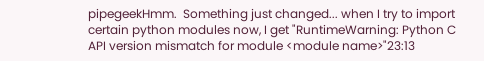pipegeekHmm.  Something just changed... when I try to import certain python modules now, I get "RuntimeWarning: Python C API version mismatch for module <module name>"23:13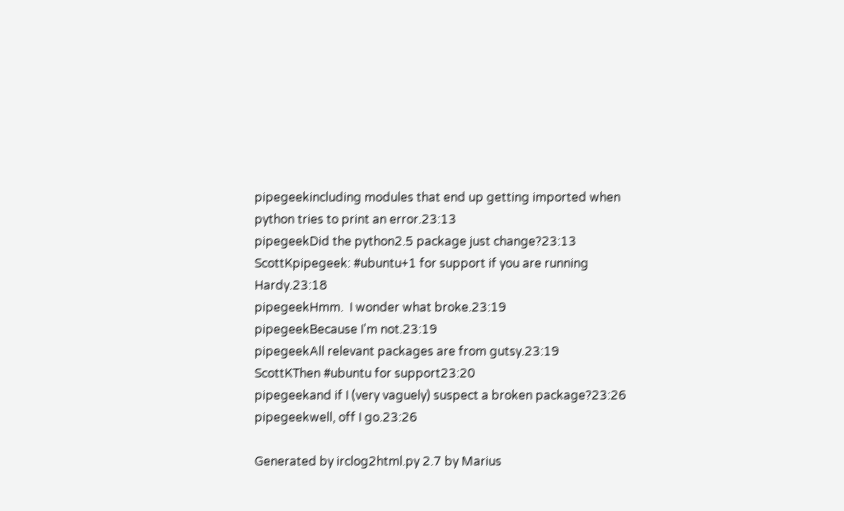pipegeekincluding modules that end up getting imported when python tries to print an error.23:13
pipegeekDid the python2.5 package just change?23:13
ScottKpipegeek: #ubuntu+1 for support if you are running Hardy.23:18
pipegeekHmm.  I wonder what broke.23:19
pipegeekBecause I'm not.23:19
pipegeekAll relevant packages are from gutsy.23:19
ScottKThen #ubuntu for support23:20
pipegeekand if I (very vaguely) suspect a broken package?23:26
pipegeekwell, off I go.23:26

Generated by irclog2html.py 2.7 by Marius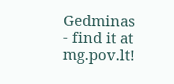Gedminas - find it at mg.pov.lt!